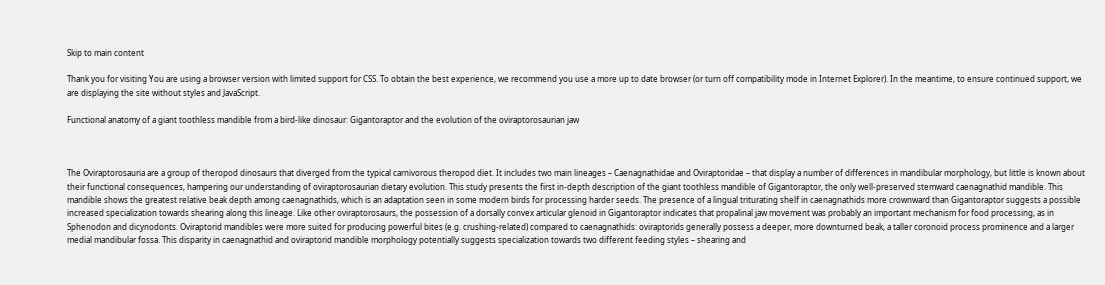Skip to main content

Thank you for visiting You are using a browser version with limited support for CSS. To obtain the best experience, we recommend you use a more up to date browser (or turn off compatibility mode in Internet Explorer). In the meantime, to ensure continued support, we are displaying the site without styles and JavaScript.

Functional anatomy of a giant toothless mandible from a bird-like dinosaur: Gigantoraptor and the evolution of the oviraptorosaurian jaw



The Oviraptorosauria are a group of theropod dinosaurs that diverged from the typical carnivorous theropod diet. It includes two main lineages – Caenagnathidae and Oviraptoridae – that display a number of differences in mandibular morphology, but little is known about their functional consequences, hampering our understanding of oviraptorosaurian dietary evolution. This study presents the first in-depth description of the giant toothless mandible of Gigantoraptor, the only well-preserved stemward caenagnathid mandible. This mandible shows the greatest relative beak depth among caenagnathids, which is an adaptation seen in some modern birds for processing harder seeds. The presence of a lingual triturating shelf in caenagnathids more crownward than Gigantoraptor suggests a possible increased specialization towards shearing along this lineage. Like other oviraptorosaurs, the possession of a dorsally convex articular glenoid in Gigantoraptor indicates that propalinal jaw movement was probably an important mechanism for food processing, as in Sphenodon and dicynodonts. Oviraptorid mandibles were more suited for producing powerful bites (e.g. crushing-related) compared to caenagnathids: oviraptorids generally possess a deeper, more downturned beak, a taller coronoid process prominence and a larger medial mandibular fossa. This disparity in caenagnathid and oviraptorid mandible morphology potentially suggests specialization towards two different feeding styles – shearing and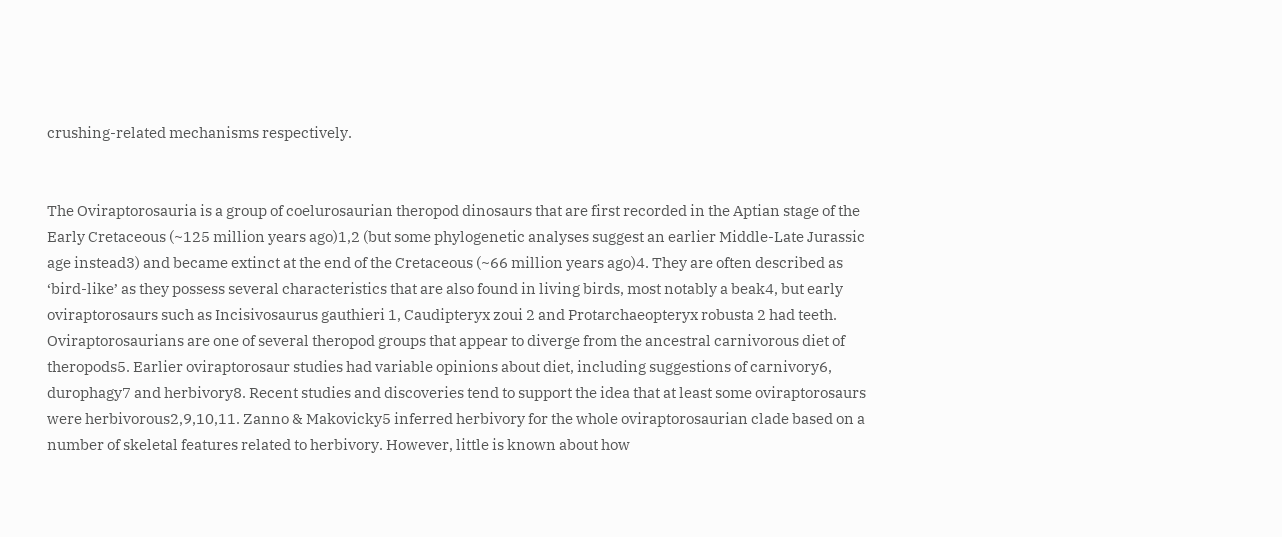crushing-related mechanisms respectively.


The Oviraptorosauria is a group of coelurosaurian theropod dinosaurs that are first recorded in the Aptian stage of the Early Cretaceous (~125 million years ago)1,2 (but some phylogenetic analyses suggest an earlier Middle-Late Jurassic age instead3) and became extinct at the end of the Cretaceous (~66 million years ago)4. They are often described as ‘bird-like’ as they possess several characteristics that are also found in living birds, most notably a beak4, but early oviraptorosaurs such as Incisivosaurus gauthieri 1, Caudipteryx zoui 2 and Protarchaeopteryx robusta 2 had teeth. Oviraptorosaurians are one of several theropod groups that appear to diverge from the ancestral carnivorous diet of theropods5. Earlier oviraptorosaur studies had variable opinions about diet, including suggestions of carnivory6, durophagy7 and herbivory8. Recent studies and discoveries tend to support the idea that at least some oviraptorosaurs were herbivorous2,9,10,11. Zanno & Makovicky5 inferred herbivory for the whole oviraptorosaurian clade based on a number of skeletal features related to herbivory. However, little is known about how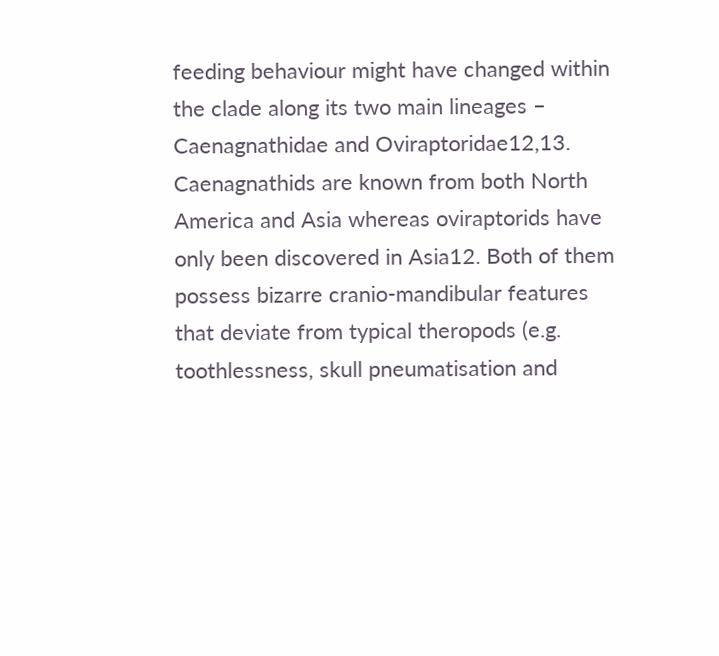feeding behaviour might have changed within the clade along its two main lineages – Caenagnathidae and Oviraptoridae12,13. Caenagnathids are known from both North America and Asia whereas oviraptorids have only been discovered in Asia12. Both of them possess bizarre cranio-mandibular features that deviate from typical theropods (e.g. toothlessness, skull pneumatisation and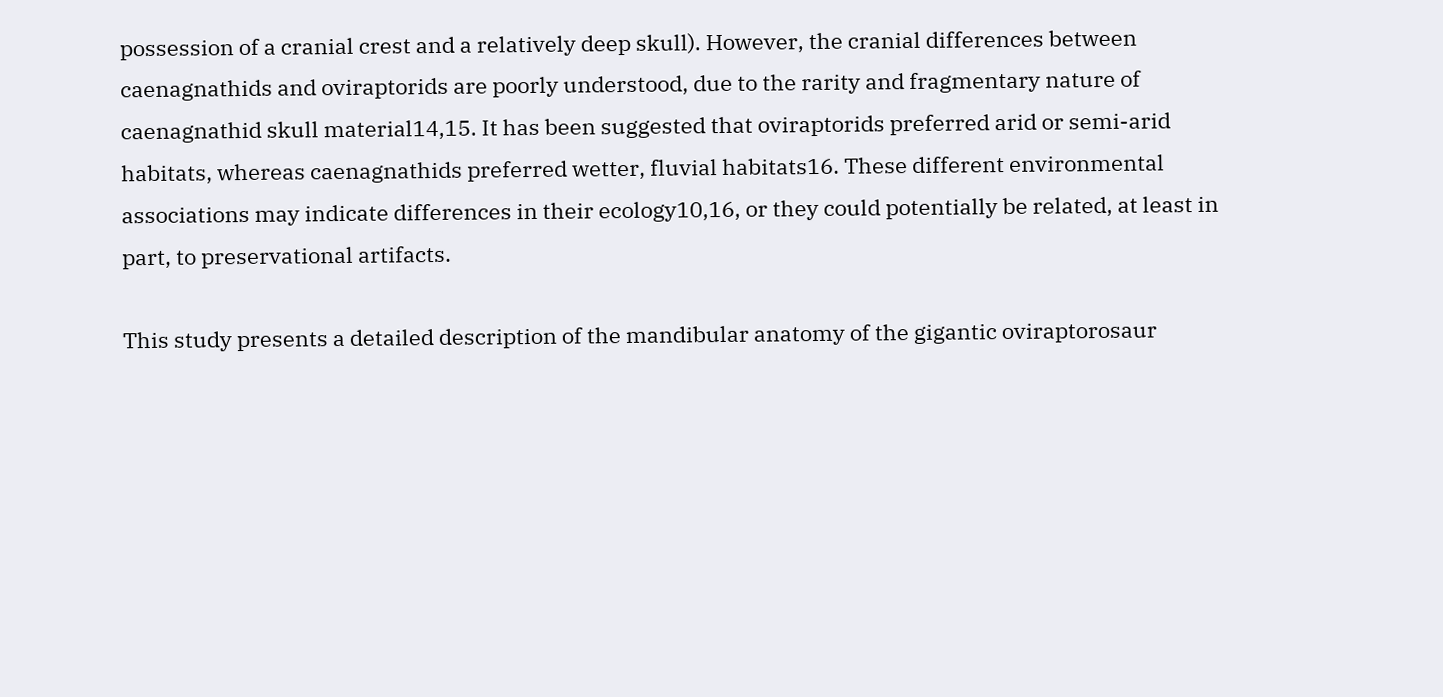possession of a cranial crest and a relatively deep skull). However, the cranial differences between caenagnathids and oviraptorids are poorly understood, due to the rarity and fragmentary nature of caenagnathid skull material14,15. It has been suggested that oviraptorids preferred arid or semi-arid habitats, whereas caenagnathids preferred wetter, fluvial habitats16. These different environmental associations may indicate differences in their ecology10,16, or they could potentially be related, at least in part, to preservational artifacts.

This study presents a detailed description of the mandibular anatomy of the gigantic oviraptorosaur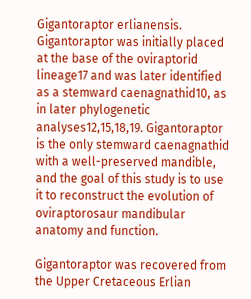Gigantoraptor erlianensis. Gigantoraptor was initially placed at the base of the oviraptorid lineage17 and was later identified as a stemward caenagnathid10, as in later phylogenetic analyses12,15,18,19. Gigantoraptor is the only stemward caenagnathid with a well-preserved mandible, and the goal of this study is to use it to reconstruct the evolution of oviraptorosaur mandibular anatomy and function.

Gigantoraptor was recovered from the Upper Cretaceous Erlian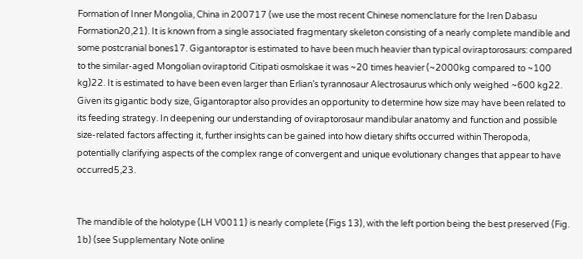Formation of Inner Mongolia, China in 200717 (we use the most recent Chinese nomenclature for the Iren Dabasu Formation20,21). It is known from a single associated fragmentary skeleton consisting of a nearly complete mandible and some postcranial bones17. Gigantoraptor is estimated to have been much heavier than typical oviraptorosaurs: compared to the similar-aged Mongolian oviraptorid Citipati osmolskae it was ~20 times heavier (~2000kg compared to ~100 kg)22. It is estimated to have been even larger than Erlian’s tyrannosaur Alectrosaurus which only weighed ~600 kg22. Given its gigantic body size, Gigantoraptor also provides an opportunity to determine how size may have been related to its feeding strategy. In deepening our understanding of oviraptorosaur mandibular anatomy and function and possible size-related factors affecting it, further insights can be gained into how dietary shifts occurred within Theropoda, potentially clarifying aspects of the complex range of convergent and unique evolutionary changes that appear to have occurred5,23.


The mandible of the holotype (LH V0011) is nearly complete (Figs 13), with the left portion being the best preserved (Fig. 1b) (see Supplementary Note online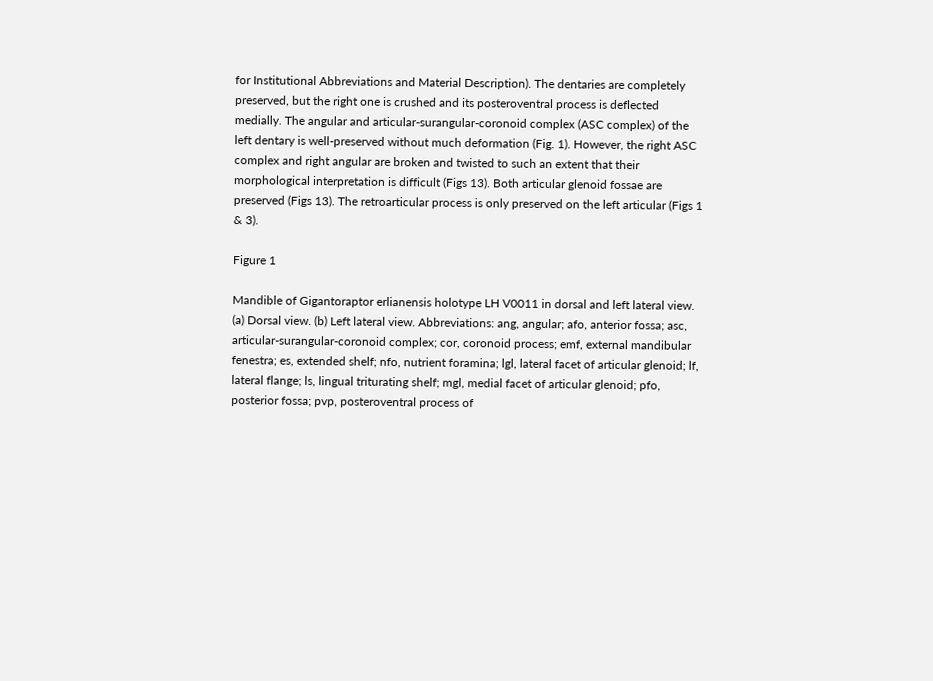for Institutional Abbreviations and Material Description). The dentaries are completely preserved, but the right one is crushed and its posteroventral process is deflected medially. The angular and articular-surangular-coronoid complex (ASC complex) of the left dentary is well-preserved without much deformation (Fig. 1). However, the right ASC complex and right angular are broken and twisted to such an extent that their morphological interpretation is difficult (Figs 13). Both articular glenoid fossae are preserved (Figs 13). The retroarticular process is only preserved on the left articular (Figs 1 & 3).

Figure 1

Mandible of Gigantoraptor erlianensis holotype LH V0011 in dorsal and left lateral view. (a) Dorsal view. (b) Left lateral view. Abbreviations: ang, angular; afo, anterior fossa; asc, articular-surangular-coronoid complex; cor, coronoid process; emf, external mandibular fenestra; es, extended shelf; nfo, nutrient foramina; lgl, lateral facet of articular glenoid; lf, lateral flange; ls, lingual triturating shelf; mgl, medial facet of articular glenoid; pfo, posterior fossa; pvp, posteroventral process of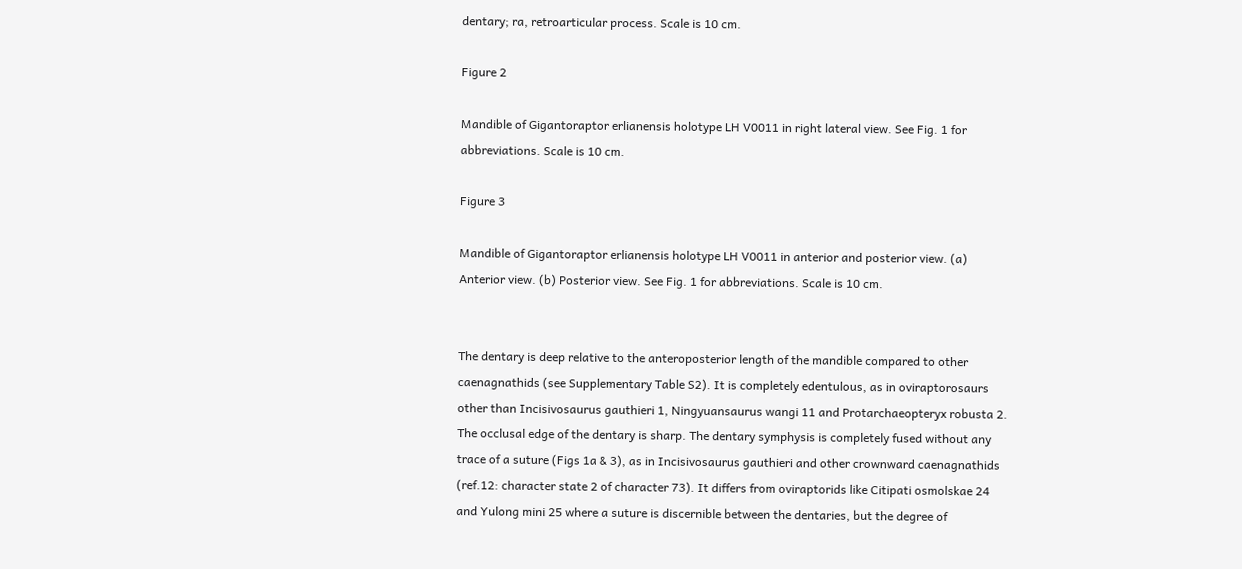dentary; ra, retroarticular process. Scale is 10 cm.

Figure 2

Mandible of Gigantoraptor erlianensis holotype LH V0011 in right lateral view. See Fig. 1 for abbreviations. Scale is 10 cm.

Figure 3

Mandible of Gigantoraptor erlianensis holotype LH V0011 in anterior and posterior view. (a) Anterior view. (b) Posterior view. See Fig. 1 for abbreviations. Scale is 10 cm.


The dentary is deep relative to the anteroposterior length of the mandible compared to other caenagnathids (see Supplementary Table S2). It is completely edentulous, as in oviraptorosaurs other than Incisivosaurus gauthieri 1, Ningyuansaurus wangi 11 and Protarchaeopteryx robusta 2. The occlusal edge of the dentary is sharp. The dentary symphysis is completely fused without any trace of a suture (Figs 1a & 3), as in Incisivosaurus gauthieri and other crownward caenagnathids (ref.12: character state 2 of character 73). It differs from oviraptorids like Citipati osmolskae 24 and Yulong mini 25 where a suture is discernible between the dentaries, but the degree of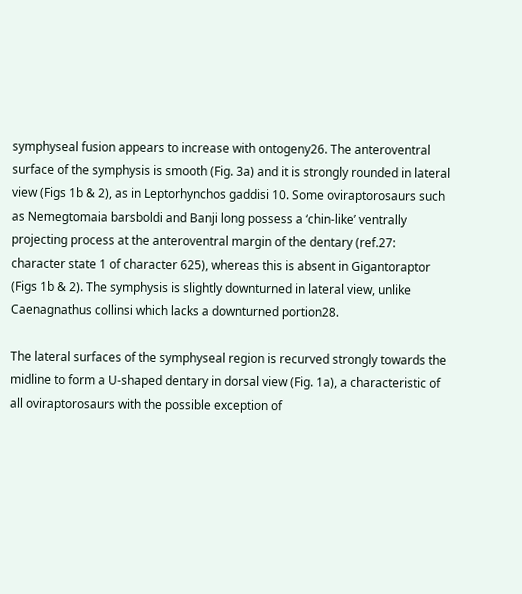symphyseal fusion appears to increase with ontogeny26. The anteroventral surface of the symphysis is smooth (Fig. 3a) and it is strongly rounded in lateral view (Figs 1b & 2), as in Leptorhynchos gaddisi 10. Some oviraptorosaurs such as Nemegtomaia barsboldi and Banji long possess a ‘chin-like’ ventrally projecting process at the anteroventral margin of the dentary (ref.27: character state 1 of character 625), whereas this is absent in Gigantoraptor (Figs 1b & 2). The symphysis is slightly downturned in lateral view, unlike Caenagnathus collinsi which lacks a downturned portion28.

The lateral surfaces of the symphyseal region is recurved strongly towards the midline to form a U-shaped dentary in dorsal view (Fig. 1a), a characteristic of all oviraptorosaurs with the possible exception of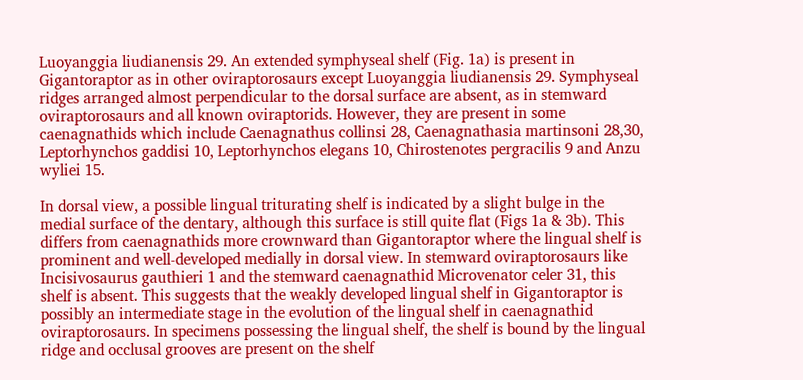Luoyanggia liudianensis 29. An extended symphyseal shelf (Fig. 1a) is present in Gigantoraptor as in other oviraptorosaurs except Luoyanggia liudianensis 29. Symphyseal ridges arranged almost perpendicular to the dorsal surface are absent, as in stemward oviraptorosaurs and all known oviraptorids. However, they are present in some caenagnathids which include Caenagnathus collinsi 28, Caenagnathasia martinsoni 28,30, Leptorhynchos gaddisi 10, Leptorhynchos elegans 10, Chirostenotes pergracilis 9 and Anzu wyliei 15.

In dorsal view, a possible lingual triturating shelf is indicated by a slight bulge in the medial surface of the dentary, although this surface is still quite flat (Figs 1a & 3b). This differs from caenagnathids more crownward than Gigantoraptor where the lingual shelf is prominent and well-developed medially in dorsal view. In stemward oviraptorosaurs like Incisivosaurus gauthieri 1 and the stemward caenagnathid Microvenator celer 31, this shelf is absent. This suggests that the weakly developed lingual shelf in Gigantoraptor is possibly an intermediate stage in the evolution of the lingual shelf in caenagnathid oviraptorosaurs. In specimens possessing the lingual shelf, the shelf is bound by the lingual ridge and occlusal grooves are present on the shelf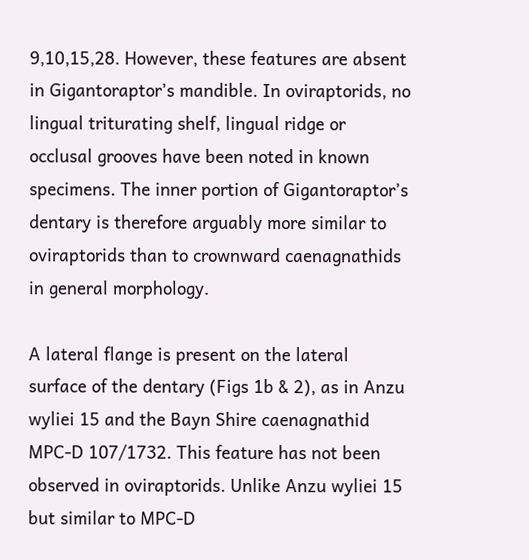9,10,15,28. However, these features are absent in Gigantoraptor’s mandible. In oviraptorids, no lingual triturating shelf, lingual ridge or occlusal grooves have been noted in known specimens. The inner portion of Gigantoraptor’s dentary is therefore arguably more similar to oviraptorids than to crownward caenagnathids in general morphology.

A lateral flange is present on the lateral surface of the dentary (Figs 1b & 2), as in Anzu wyliei 15 and the Bayn Shire caenagnathid MPC-D 107/1732. This feature has not been observed in oviraptorids. Unlike Anzu wyliei 15 but similar to MPC-D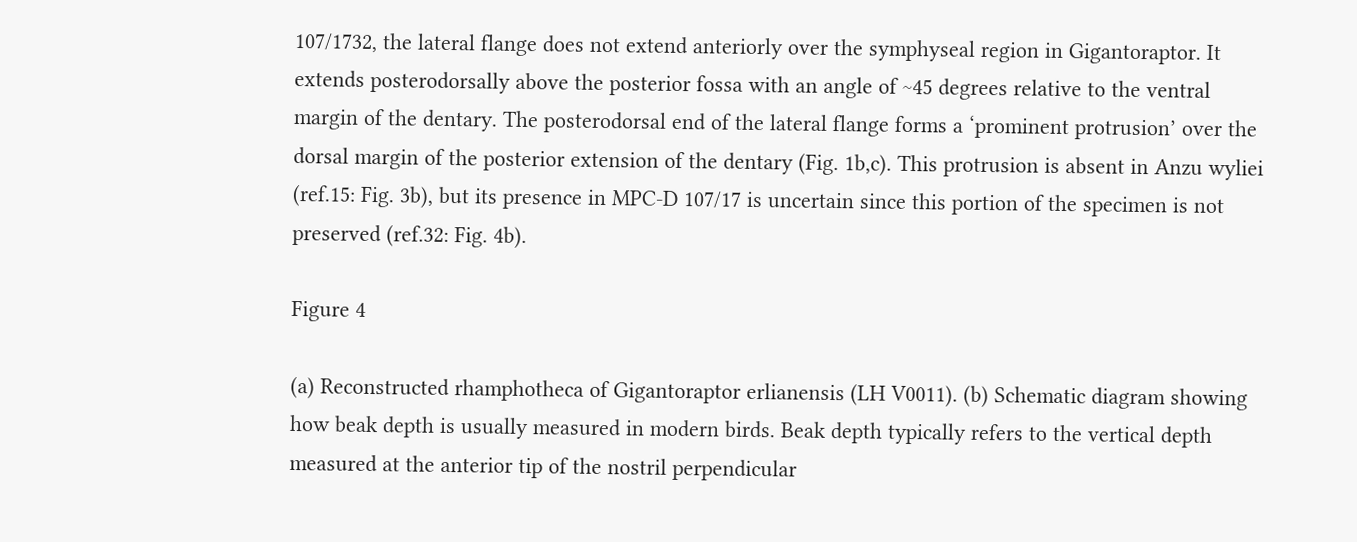107/1732, the lateral flange does not extend anteriorly over the symphyseal region in Gigantoraptor. It extends posterodorsally above the posterior fossa with an angle of ~45 degrees relative to the ventral margin of the dentary. The posterodorsal end of the lateral flange forms a ‘prominent protrusion’ over the dorsal margin of the posterior extension of the dentary (Fig. 1b,c). This protrusion is absent in Anzu wyliei (ref.15: Fig. 3b), but its presence in MPC-D 107/17 is uncertain since this portion of the specimen is not preserved (ref.32: Fig. 4b).

Figure 4

(a) Reconstructed rhamphotheca of Gigantoraptor erlianensis (LH V0011). (b) Schematic diagram showing how beak depth is usually measured in modern birds. Beak depth typically refers to the vertical depth measured at the anterior tip of the nostril perpendicular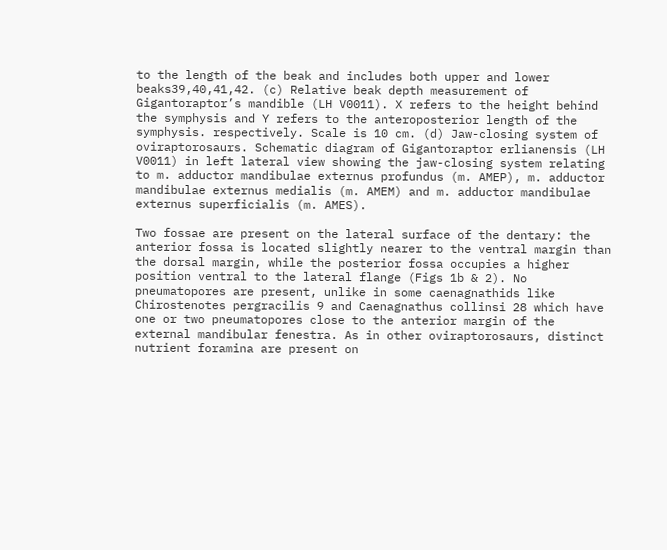to the length of the beak and includes both upper and lower beaks39,40,41,42. (c) Relative beak depth measurement of Gigantoraptor’s mandible (LH V0011). X refers to the height behind the symphysis and Y refers to the anteroposterior length of the symphysis. respectively. Scale is 10 cm. (d) Jaw-closing system of oviraptorosaurs. Schematic diagram of Gigantoraptor erlianensis (LH V0011) in left lateral view showing the jaw-closing system relating to m. adductor mandibulae externus profundus (m. AMEP), m. adductor mandibulae externus medialis (m. AMEM) and m. adductor mandibulae externus superficialis (m. AMES).

Two fossae are present on the lateral surface of the dentary: the anterior fossa is located slightly nearer to the ventral margin than the dorsal margin, while the posterior fossa occupies a higher position ventral to the lateral flange (Figs 1b & 2). No pneumatopores are present, unlike in some caenagnathids like Chirostenotes pergracilis 9 and Caenagnathus collinsi 28 which have one or two pneumatopores close to the anterior margin of the external mandibular fenestra. As in other oviraptorosaurs, distinct nutrient foramina are present on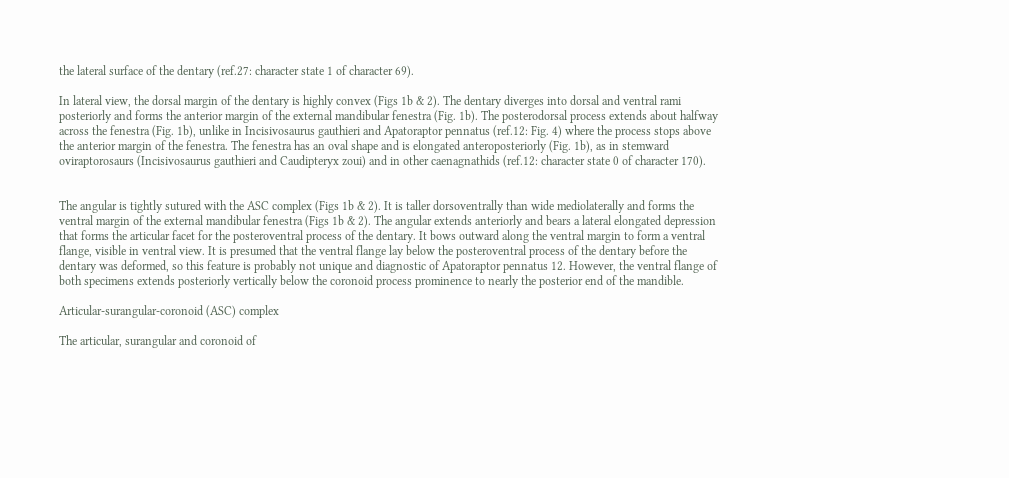the lateral surface of the dentary (ref.27: character state 1 of character 69).

In lateral view, the dorsal margin of the dentary is highly convex (Figs 1b & 2). The dentary diverges into dorsal and ventral rami posteriorly and forms the anterior margin of the external mandibular fenestra (Fig. 1b). The posterodorsal process extends about halfway across the fenestra (Fig. 1b), unlike in Incisivosaurus gauthieri and Apatoraptor pennatus (ref.12: Fig. 4) where the process stops above the anterior margin of the fenestra. The fenestra has an oval shape and is elongated anteroposteriorly (Fig. 1b), as in stemward oviraptorosaurs (Incisivosaurus gauthieri and Caudipteryx zoui) and in other caenagnathids (ref.12: character state 0 of character 170).


The angular is tightly sutured with the ASC complex (Figs 1b & 2). It is taller dorsoventrally than wide mediolaterally and forms the ventral margin of the external mandibular fenestra (Figs 1b & 2). The angular extends anteriorly and bears a lateral elongated depression that forms the articular facet for the posteroventral process of the dentary. It bows outward along the ventral margin to form a ventral flange, visible in ventral view. It is presumed that the ventral flange lay below the posteroventral process of the dentary before the dentary was deformed, so this feature is probably not unique and diagnostic of Apatoraptor pennatus 12. However, the ventral flange of both specimens extends posteriorly vertically below the coronoid process prominence to nearly the posterior end of the mandible.

Articular-surangular-coronoid (ASC) complex

The articular, surangular and coronoid of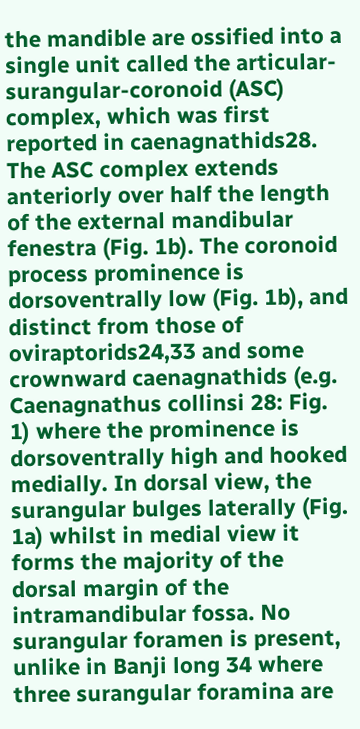the mandible are ossified into a single unit called the articular-surangular-coronoid (ASC) complex, which was first reported in caenagnathids28. The ASC complex extends anteriorly over half the length of the external mandibular fenestra (Fig. 1b). The coronoid process prominence is dorsoventrally low (Fig. 1b), and distinct from those of oviraptorids24,33 and some crownward caenagnathids (e.g. Caenagnathus collinsi 28: Fig. 1) where the prominence is dorsoventrally high and hooked medially. In dorsal view, the surangular bulges laterally (Fig. 1a) whilst in medial view it forms the majority of the dorsal margin of the intramandibular fossa. No surangular foramen is present, unlike in Banji long 34 where three surangular foramina are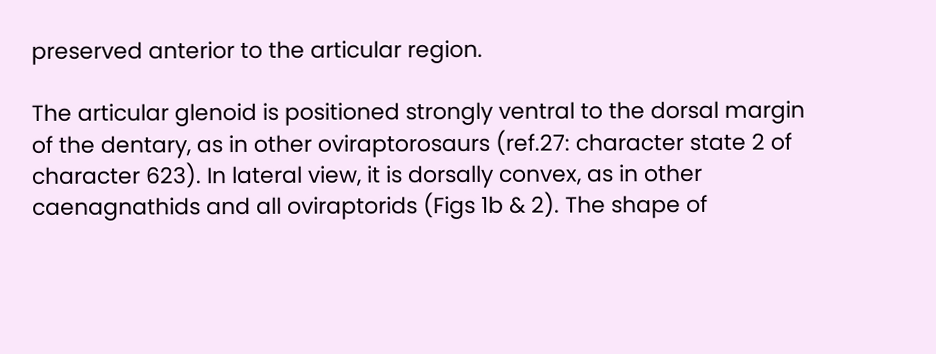preserved anterior to the articular region.

The articular glenoid is positioned strongly ventral to the dorsal margin of the dentary, as in other oviraptorosaurs (ref.27: character state 2 of character 623). In lateral view, it is dorsally convex, as in other caenagnathids and all oviraptorids (Figs 1b & 2). The shape of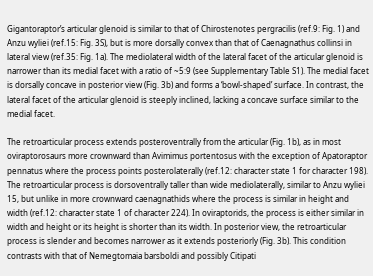Gigantoraptor’s articular glenoid is similar to that of Chirostenotes pergracilis (ref.9: Fig. 1) and Anzu wyliei (ref.15: Fig. 3S), but is more dorsally convex than that of Caenagnathus collinsi in lateral view (ref.35: Fig. 1a). The mediolateral width of the lateral facet of the articular glenoid is narrower than its medial facet with a ratio of ~5:9 (see Supplementary Table S1). The medial facet is dorsally concave in posterior view (Fig. 3b) and forms a ‘bowl-shaped’ surface. In contrast, the lateral facet of the articular glenoid is steeply inclined, lacking a concave surface similar to the medial facet.

The retroarticular process extends posteroventrally from the articular (Fig. 1b), as in most oviraptorosaurs more crownward than Avimimus portentosus with the exception of Apatoraptor pennatus where the process points posterolaterally (ref.12: character state 1 for character 198). The retroarticular process is dorsoventrally taller than wide mediolaterally, similar to Anzu wyliei 15, but unlike in more crownward caenagnathids where the process is similar in height and width (ref.12: character state 1 of character 224). In oviraptorids, the process is either similar in width and height or its height is shorter than its width. In posterior view, the retroarticular process is slender and becomes narrower as it extends posteriorly (Fig. 3b). This condition contrasts with that of Nemegtomaia barsboldi and possibly Citipati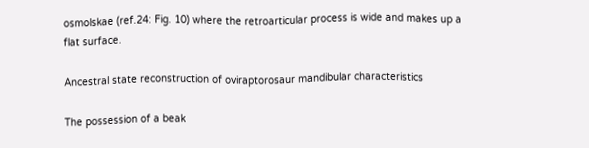osmolskae (ref.24: Fig. 10) where the retroarticular process is wide and makes up a flat surface.

Ancestral state reconstruction of oviraptorosaur mandibular characteristics

The possession of a beak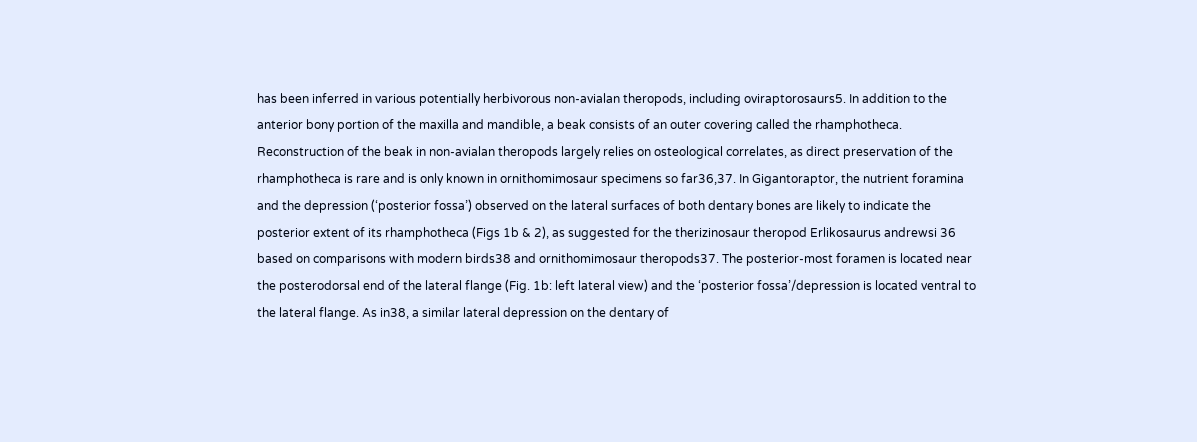has been inferred in various potentially herbivorous non-avialan theropods, including oviraptorosaurs5. In addition to the anterior bony portion of the maxilla and mandible, a beak consists of an outer covering called the rhamphotheca. Reconstruction of the beak in non-avialan theropods largely relies on osteological correlates, as direct preservation of the rhamphotheca is rare and is only known in ornithomimosaur specimens so far36,37. In Gigantoraptor, the nutrient foramina and the depression (‘posterior fossa’) observed on the lateral surfaces of both dentary bones are likely to indicate the posterior extent of its rhamphotheca (Figs 1b & 2), as suggested for the therizinosaur theropod Erlikosaurus andrewsi 36 based on comparisons with modern birds38 and ornithomimosaur theropods37. The posterior-most foramen is located near the posterodorsal end of the lateral flange (Fig. 1b: left lateral view) and the ‘posterior fossa’/depression is located ventral to the lateral flange. As in38, a similar lateral depression on the dentary of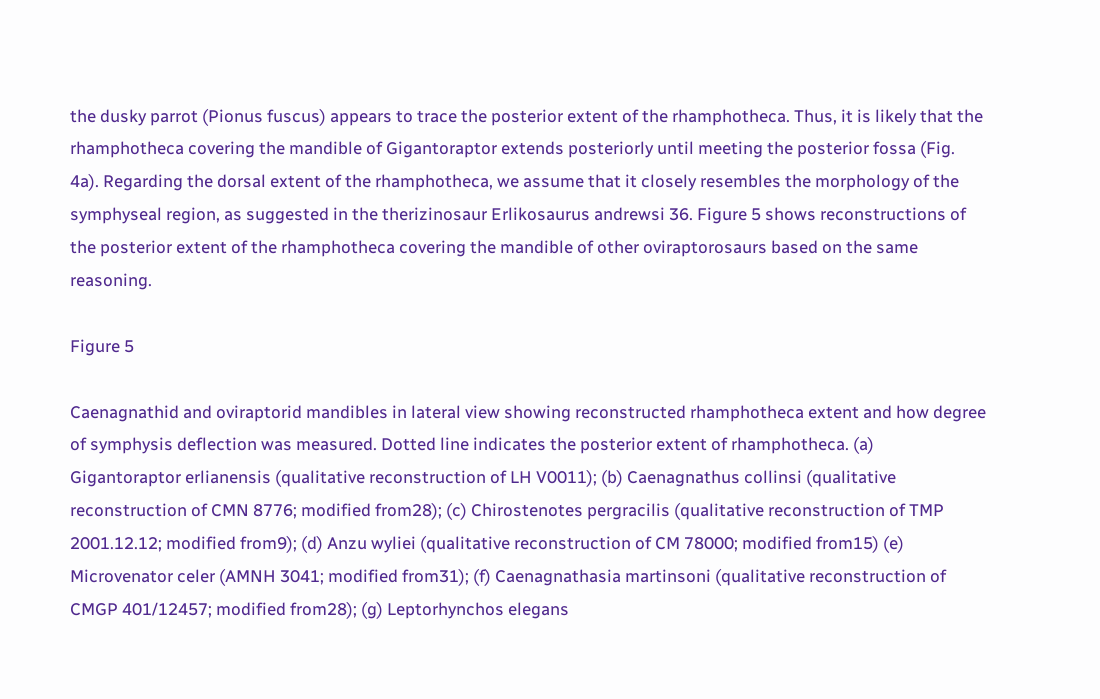the dusky parrot (Pionus fuscus) appears to trace the posterior extent of the rhamphotheca. Thus, it is likely that the rhamphotheca covering the mandible of Gigantoraptor extends posteriorly until meeting the posterior fossa (Fig. 4a). Regarding the dorsal extent of the rhamphotheca, we assume that it closely resembles the morphology of the symphyseal region, as suggested in the therizinosaur Erlikosaurus andrewsi 36. Figure 5 shows reconstructions of the posterior extent of the rhamphotheca covering the mandible of other oviraptorosaurs based on the same reasoning.

Figure 5

Caenagnathid and oviraptorid mandibles in lateral view showing reconstructed rhamphotheca extent and how degree of symphysis deflection was measured. Dotted line indicates the posterior extent of rhamphotheca. (a) Gigantoraptor erlianensis (qualitative reconstruction of LH V0011); (b) Caenagnathus collinsi (qualitative reconstruction of CMN 8776; modified from28); (c) Chirostenotes pergracilis (qualitative reconstruction of TMP 2001.12.12; modified from9); (d) Anzu wyliei (qualitative reconstruction of CM 78000; modified from15) (e) Microvenator celer (AMNH 3041; modified from31); (f) Caenagnathasia martinsoni (qualitative reconstruction of CMGP 401/12457; modified from28); (g) Leptorhynchos elegans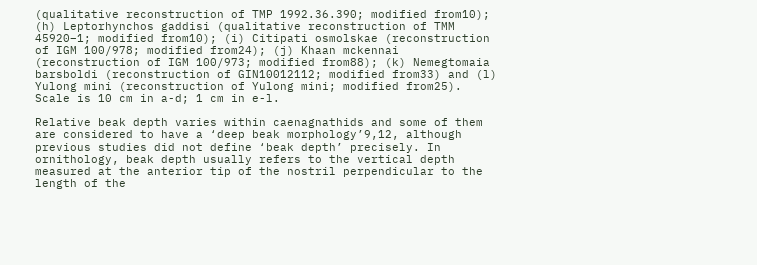(qualitative reconstruction of TMP 1992.36.390; modified from10); (h) Leptorhynchos gaddisi (qualitative reconstruction of TMM 45920–1; modified from10); (i) Citipati osmolskae (reconstruction of IGM 100/978; modified from24); (j) Khaan mckennai (reconstruction of IGM 100/973; modified from88); (k) Nemegtomaia barsboldi (reconstruction of GIN10012112; modified from33) and (l) Yulong mini (reconstruction of Yulong mini; modified from25). Scale is 10 cm in a-d; 1 cm in e-l.

Relative beak depth varies within caenagnathids and some of them are considered to have a ‘deep beak morphology’9,12, although previous studies did not define ‘beak depth’ precisely. In ornithology, beak depth usually refers to the vertical depth measured at the anterior tip of the nostril perpendicular to the length of the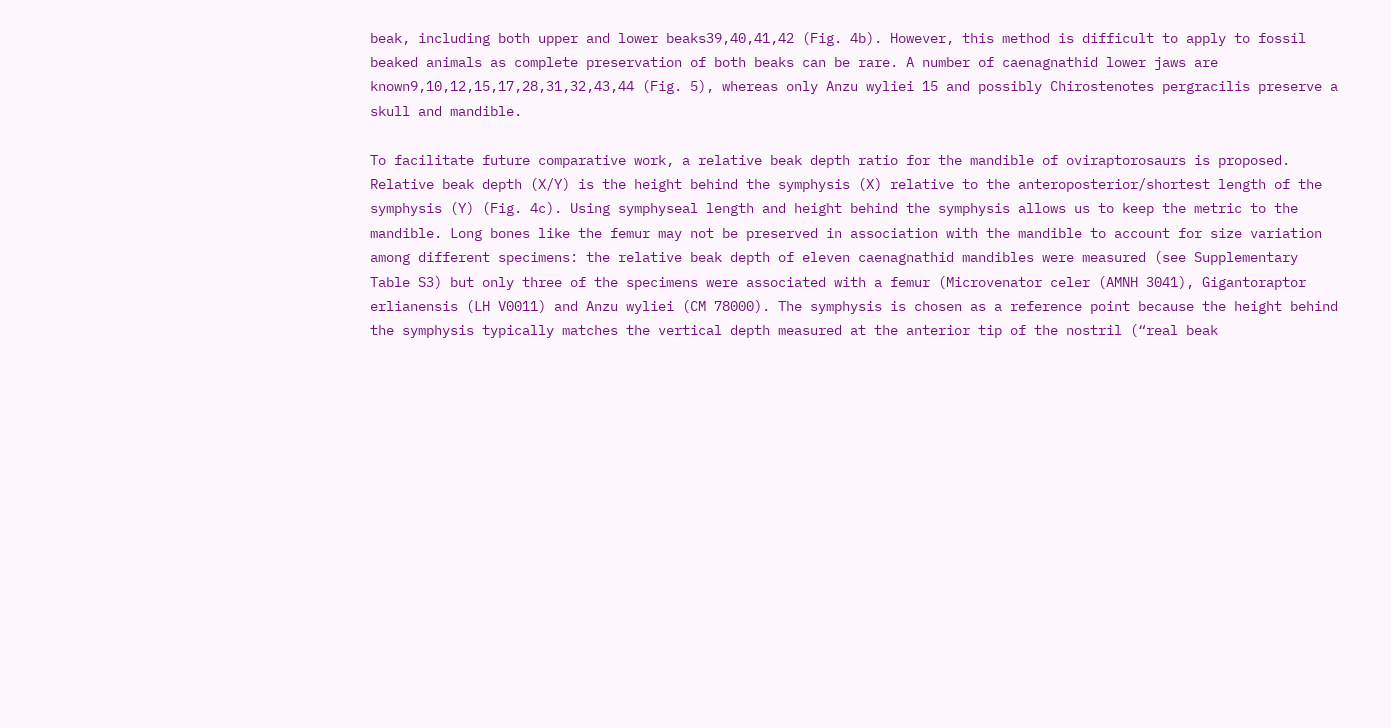beak, including both upper and lower beaks39,40,41,42 (Fig. 4b). However, this method is difficult to apply to fossil beaked animals as complete preservation of both beaks can be rare. A number of caenagnathid lower jaws are known9,10,12,15,17,28,31,32,43,44 (Fig. 5), whereas only Anzu wyliei 15 and possibly Chirostenotes pergracilis preserve a skull and mandible.

To facilitate future comparative work, a relative beak depth ratio for the mandible of oviraptorosaurs is proposed. Relative beak depth (X/Y) is the height behind the symphysis (X) relative to the anteroposterior/shortest length of the symphysis (Y) (Fig. 4c). Using symphyseal length and height behind the symphysis allows us to keep the metric to the mandible. Long bones like the femur may not be preserved in association with the mandible to account for size variation among different specimens: the relative beak depth of eleven caenagnathid mandibles were measured (see Supplementary Table S3) but only three of the specimens were associated with a femur (Microvenator celer (AMNH 3041), Gigantoraptor erlianensis (LH V0011) and Anzu wyliei (CM 78000). The symphysis is chosen as a reference point because the height behind the symphysis typically matches the vertical depth measured at the anterior tip of the nostril (“real beak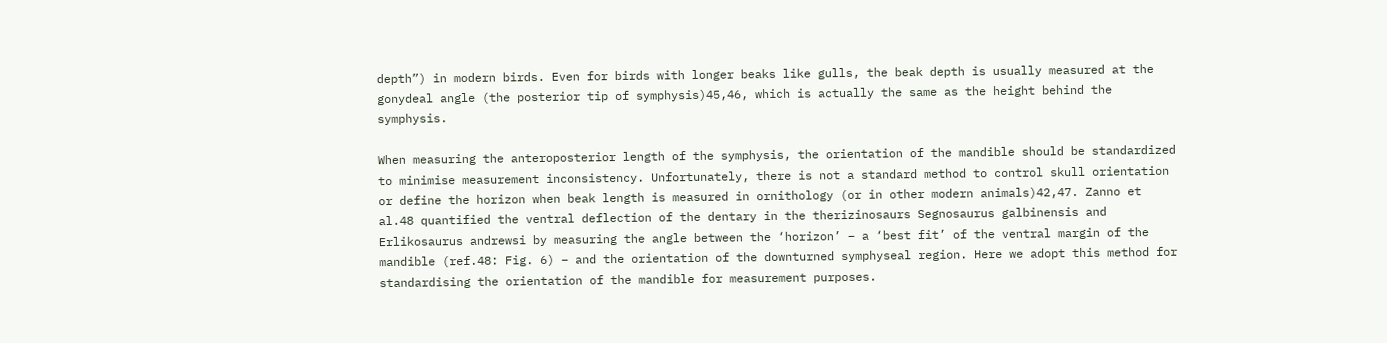depth”) in modern birds. Even for birds with longer beaks like gulls, the beak depth is usually measured at the gonydeal angle (the posterior tip of symphysis)45,46, which is actually the same as the height behind the symphysis.

When measuring the anteroposterior length of the symphysis, the orientation of the mandible should be standardized to minimise measurement inconsistency. Unfortunately, there is not a standard method to control skull orientation or define the horizon when beak length is measured in ornithology (or in other modern animals)42,47. Zanno et al.48 quantified the ventral deflection of the dentary in the therizinosaurs Segnosaurus galbinensis and Erlikosaurus andrewsi by measuring the angle between the ‘horizon’ – a ‘best fit’ of the ventral margin of the mandible (ref.48: Fig. 6) – and the orientation of the downturned symphyseal region. Here we adopt this method for standardising the orientation of the mandible for measurement purposes.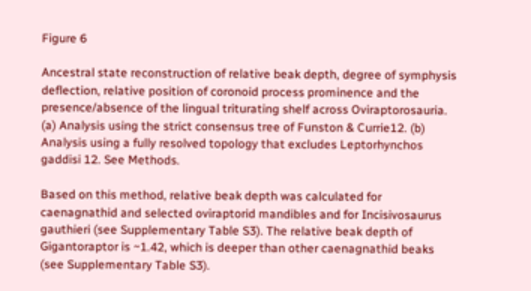Figure 6

Ancestral state reconstruction of relative beak depth, degree of symphysis deflection, relative position of coronoid process prominence and the presence/absence of the lingual triturating shelf across Oviraptorosauria. (a) Analysis using the strict consensus tree of Funston & Currie12. (b) Analysis using a fully resolved topology that excludes Leptorhynchos gaddisi 12. See Methods.

Based on this method, relative beak depth was calculated for caenagnathid and selected oviraptorid mandibles and for Incisivosaurus gauthieri (see Supplementary Table S3). The relative beak depth of Gigantoraptor is ~1.42, which is deeper than other caenagnathid beaks (see Supplementary Table S3).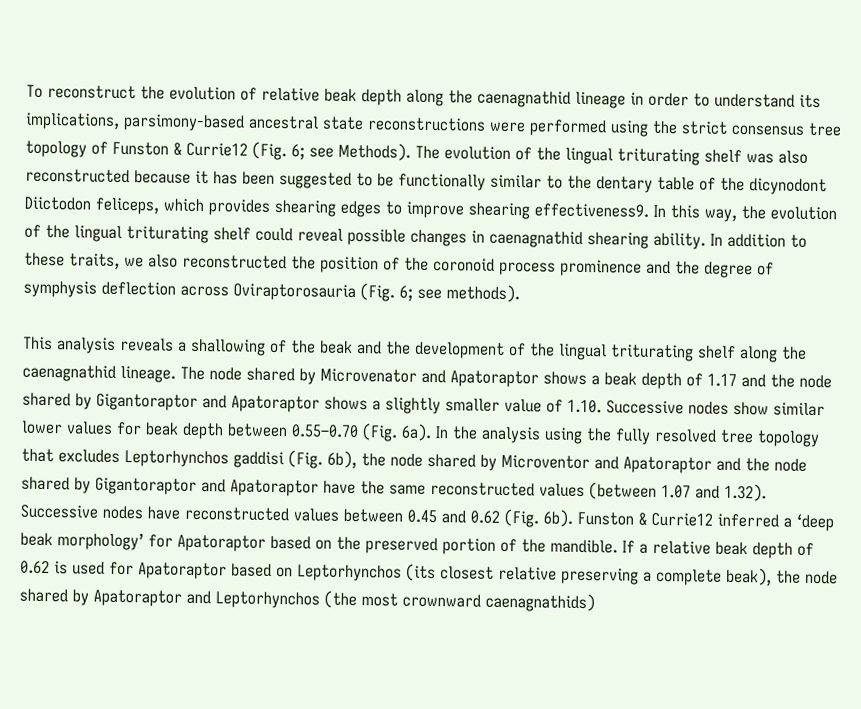To reconstruct the evolution of relative beak depth along the caenagnathid lineage in order to understand its implications, parsimony-based ancestral state reconstructions were performed using the strict consensus tree topology of Funston & Currie12 (Fig. 6; see Methods). The evolution of the lingual triturating shelf was also reconstructed because it has been suggested to be functionally similar to the dentary table of the dicynodont Diictodon feliceps, which provides shearing edges to improve shearing effectiveness9. In this way, the evolution of the lingual triturating shelf could reveal possible changes in caenagnathid shearing ability. In addition to these traits, we also reconstructed the position of the coronoid process prominence and the degree of symphysis deflection across Oviraptorosauria (Fig. 6; see methods).

This analysis reveals a shallowing of the beak and the development of the lingual triturating shelf along the caenagnathid lineage. The node shared by Microvenator and Apatoraptor shows a beak depth of 1.17 and the node shared by Gigantoraptor and Apatoraptor shows a slightly smaller value of 1.10. Successive nodes show similar lower values for beak depth between 0.55–0.70 (Fig. 6a). In the analysis using the fully resolved tree topology that excludes Leptorhynchos gaddisi (Fig. 6b), the node shared by Microventor and Apatoraptor and the node shared by Gigantoraptor and Apatoraptor have the same reconstructed values (between 1.07 and 1.32). Successive nodes have reconstructed values between 0.45 and 0.62 (Fig. 6b). Funston & Currie12 inferred a ‘deep beak morphology’ for Apatoraptor based on the preserved portion of the mandible. If a relative beak depth of 0.62 is used for Apatoraptor based on Leptorhynchos (its closest relative preserving a complete beak), the node shared by Apatoraptor and Leptorhynchos (the most crownward caenagnathids)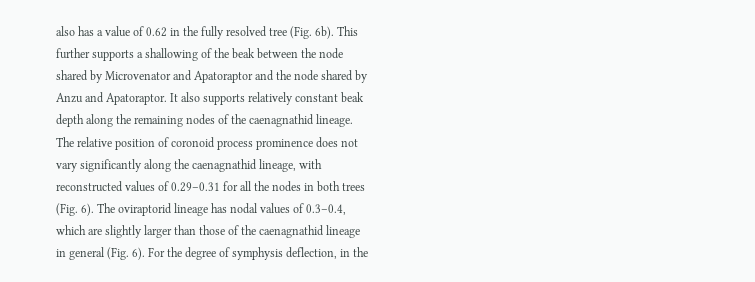also has a value of 0.62 in the fully resolved tree (Fig. 6b). This further supports a shallowing of the beak between the node shared by Microvenator and Apatoraptor and the node shared by Anzu and Apatoraptor. It also supports relatively constant beak depth along the remaining nodes of the caenagnathid lineage. The relative position of coronoid process prominence does not vary significantly along the caenagnathid lineage, with reconstructed values of 0.29–0.31 for all the nodes in both trees (Fig. 6). The oviraptorid lineage has nodal values of 0.3–0.4, which are slightly larger than those of the caenagnathid lineage in general (Fig. 6). For the degree of symphysis deflection, in the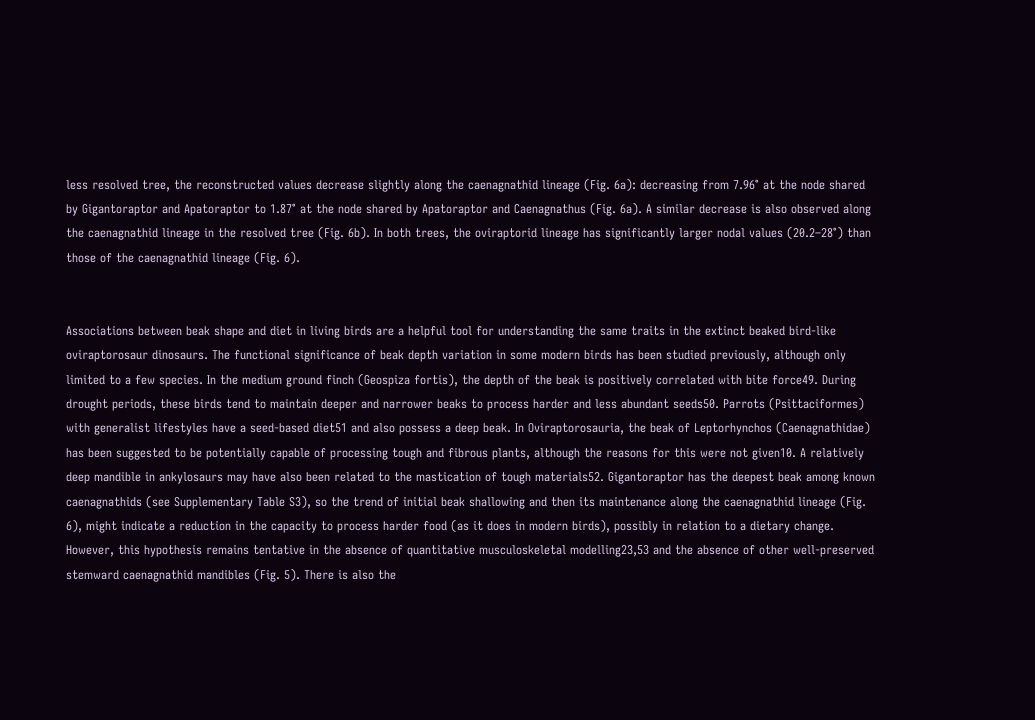less resolved tree, the reconstructed values decrease slightly along the caenagnathid lineage (Fig. 6a): decreasing from 7.96° at the node shared by Gigantoraptor and Apatoraptor to 1.87° at the node shared by Apatoraptor and Caenagnathus (Fig. 6a). A similar decrease is also observed along the caenagnathid lineage in the resolved tree (Fig. 6b). In both trees, the oviraptorid lineage has significantly larger nodal values (20.2–28°) than those of the caenagnathid lineage (Fig. 6).


Associations between beak shape and diet in living birds are a helpful tool for understanding the same traits in the extinct beaked bird-like oviraptorosaur dinosaurs. The functional significance of beak depth variation in some modern birds has been studied previously, although only limited to a few species. In the medium ground finch (Geospiza fortis), the depth of the beak is positively correlated with bite force49. During drought periods, these birds tend to maintain deeper and narrower beaks to process harder and less abundant seeds50. Parrots (Psittaciformes) with generalist lifestyles have a seed-based diet51 and also possess a deep beak. In Oviraptorosauria, the beak of Leptorhynchos (Caenagnathidae) has been suggested to be potentially capable of processing tough and fibrous plants, although the reasons for this were not given10. A relatively deep mandible in ankylosaurs may have also been related to the mastication of tough materials52. Gigantoraptor has the deepest beak among known caenagnathids (see Supplementary Table S3), so the trend of initial beak shallowing and then its maintenance along the caenagnathid lineage (Fig. 6), might indicate a reduction in the capacity to process harder food (as it does in modern birds), possibly in relation to a dietary change. However, this hypothesis remains tentative in the absence of quantitative musculoskeletal modelling23,53 and the absence of other well-preserved stemward caenagnathid mandibles (Fig. 5). There is also the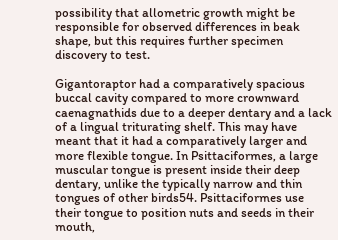possibility that allometric growth might be responsible for observed differences in beak shape, but this requires further specimen discovery to test.

Gigantoraptor had a comparatively spacious buccal cavity compared to more crownward caenagnathids due to a deeper dentary and a lack of a lingual triturating shelf. This may have meant that it had a comparatively larger and more flexible tongue. In Psittaciformes, a large muscular tongue is present inside their deep dentary, unlike the typically narrow and thin tongues of other birds54. Psittaciformes use their tongue to position nuts and seeds in their mouth,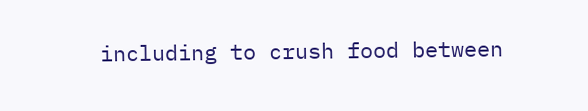including to crush food between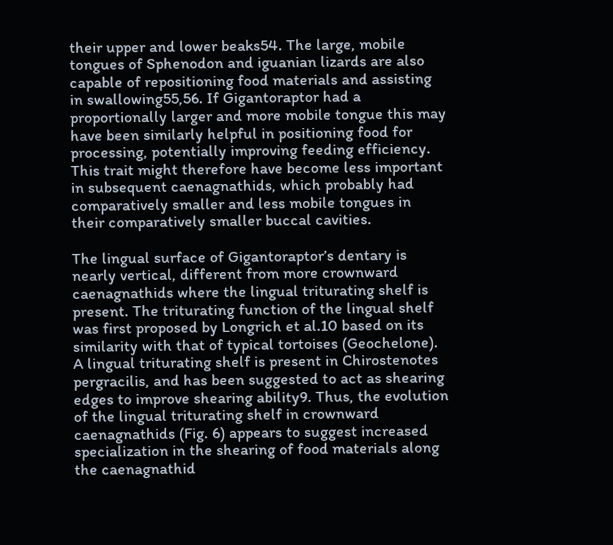their upper and lower beaks54. The large, mobile tongues of Sphenodon and iguanian lizards are also capable of repositioning food materials and assisting in swallowing55,56. If Gigantoraptor had a proportionally larger and more mobile tongue this may have been similarly helpful in positioning food for processing, potentially improving feeding efficiency. This trait might therefore have become less important in subsequent caenagnathids, which probably had comparatively smaller and less mobile tongues in their comparatively smaller buccal cavities.

The lingual surface of Gigantoraptor’s dentary is nearly vertical, different from more crownward caenagnathids where the lingual triturating shelf is present. The triturating function of the lingual shelf was first proposed by Longrich et al.10 based on its similarity with that of typical tortoises (Geochelone). A lingual triturating shelf is present in Chirostenotes pergracilis, and has been suggested to act as shearing edges to improve shearing ability9. Thus, the evolution of the lingual triturating shelf in crownward caenagnathids (Fig. 6) appears to suggest increased specialization in the shearing of food materials along the caenagnathid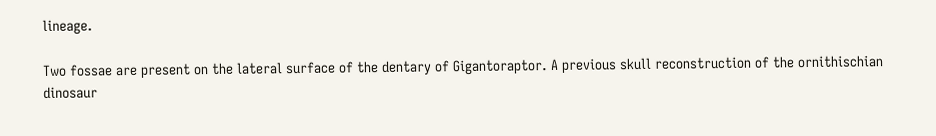lineage.

Two fossae are present on the lateral surface of the dentary of Gigantoraptor. A previous skull reconstruction of the ornithischian dinosaur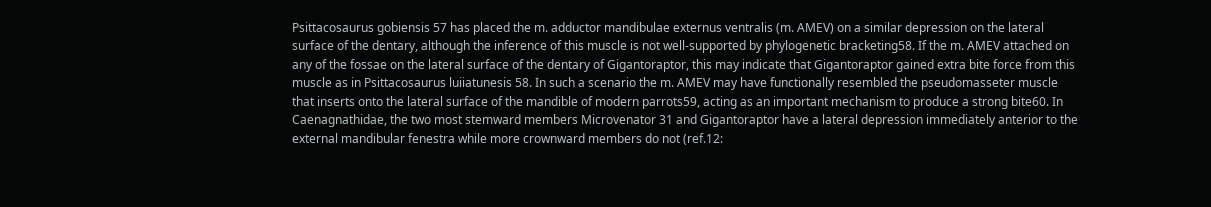Psittacosaurus gobiensis 57 has placed the m. adductor mandibulae externus ventralis (m. AMEV) on a similar depression on the lateral surface of the dentary, although the inference of this muscle is not well-supported by phylogenetic bracketing58. If the m. AMEV attached on any of the fossae on the lateral surface of the dentary of Gigantoraptor, this may indicate that Gigantoraptor gained extra bite force from this muscle as in Psittacosaurus luiiatunesis 58. In such a scenario the m. AMEV may have functionally resembled the pseudomasseter muscle that inserts onto the lateral surface of the mandible of modern parrots59, acting as an important mechanism to produce a strong bite60. In Caenagnathidae, the two most stemward members Microvenator 31 and Gigantoraptor have a lateral depression immediately anterior to the external mandibular fenestra while more crownward members do not (ref.12: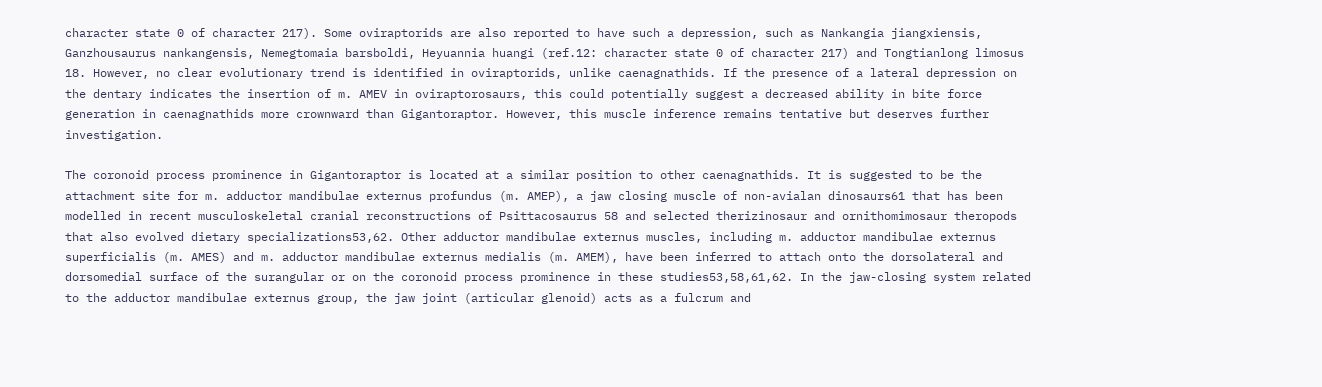character state 0 of character 217). Some oviraptorids are also reported to have such a depression, such as Nankangia jiangxiensis, Ganzhousaurus nankangensis, Nemegtomaia barsboldi, Heyuannia huangi (ref.12: character state 0 of character 217) and Tongtianlong limosus 18. However, no clear evolutionary trend is identified in oviraptorids, unlike caenagnathids. If the presence of a lateral depression on the dentary indicates the insertion of m. AMEV in oviraptorosaurs, this could potentially suggest a decreased ability in bite force generation in caenagnathids more crownward than Gigantoraptor. However, this muscle inference remains tentative but deserves further investigation.

The coronoid process prominence in Gigantoraptor is located at a similar position to other caenagnathids. It is suggested to be the attachment site for m. adductor mandibulae externus profundus (m. AMEP), a jaw closing muscle of non-avialan dinosaurs61 that has been modelled in recent musculoskeletal cranial reconstructions of Psittacosaurus 58 and selected therizinosaur and ornithomimosaur theropods that also evolved dietary specializations53,62. Other adductor mandibulae externus muscles, including m. adductor mandibulae externus superficialis (m. AMES) and m. adductor mandibulae externus medialis (m. AMEM), have been inferred to attach onto the dorsolateral and dorsomedial surface of the surangular or on the coronoid process prominence in these studies53,58,61,62. In the jaw-closing system related to the adductor mandibulae externus group, the jaw joint (articular glenoid) acts as a fulcrum and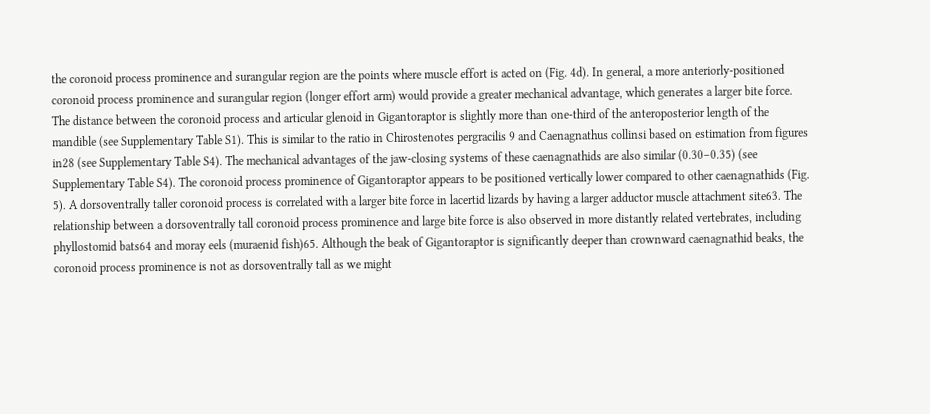the coronoid process prominence and surangular region are the points where muscle effort is acted on (Fig. 4d). In general, a more anteriorly-positioned coronoid process prominence and surangular region (longer effort arm) would provide a greater mechanical advantage, which generates a larger bite force. The distance between the coronoid process and articular glenoid in Gigantoraptor is slightly more than one-third of the anteroposterior length of the mandible (see Supplementary Table S1). This is similar to the ratio in Chirostenotes pergracilis 9 and Caenagnathus collinsi based on estimation from figures in28 (see Supplementary Table S4). The mechanical advantages of the jaw-closing systems of these caenagnathids are also similar (0.30–0.35) (see Supplementary Table S4). The coronoid process prominence of Gigantoraptor appears to be positioned vertically lower compared to other caenagnathids (Fig. 5). A dorsoventrally taller coronoid process is correlated with a larger bite force in lacertid lizards by having a larger adductor muscle attachment site63. The relationship between a dorsoventrally tall coronoid process prominence and large bite force is also observed in more distantly related vertebrates, including phyllostomid bats64 and moray eels (muraenid fish)65. Although the beak of Gigantoraptor is significantly deeper than crownward caenagnathid beaks, the coronoid process prominence is not as dorsoventrally tall as we might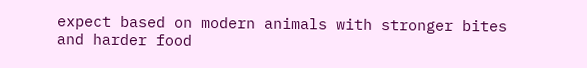expect based on modern animals with stronger bites and harder food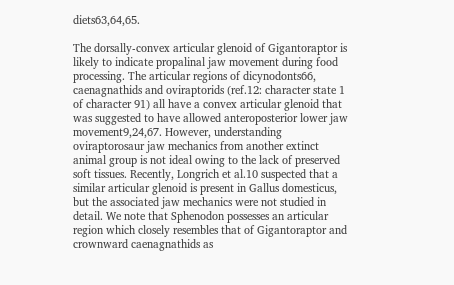diets63,64,65.

The dorsally-convex articular glenoid of Gigantoraptor is likely to indicate propalinal jaw movement during food processing. The articular regions of dicynodonts66, caenagnathids and oviraptorids (ref.12: character state 1 of character 91) all have a convex articular glenoid that was suggested to have allowed anteroposterior lower jaw movement9,24,67. However, understanding oviraptorosaur jaw mechanics from another extinct animal group is not ideal owing to the lack of preserved soft tissues. Recently, Longrich et al.10 suspected that a similar articular glenoid is present in Gallus domesticus, but the associated jaw mechanics were not studied in detail. We note that Sphenodon possesses an articular region which closely resembles that of Gigantoraptor and crownward caenagnathids as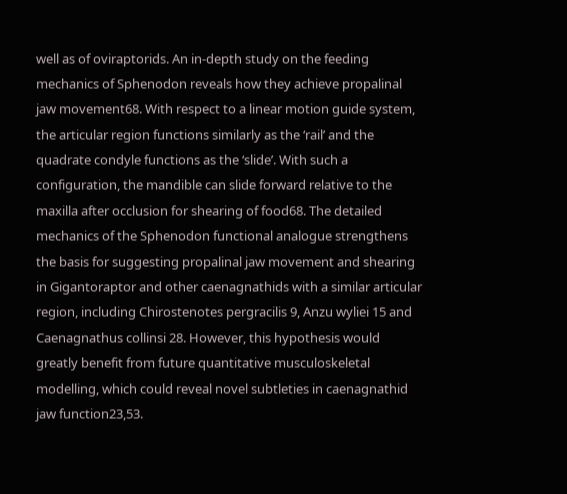well as of oviraptorids. An in-depth study on the feeding mechanics of Sphenodon reveals how they achieve propalinal jaw movement68. With respect to a linear motion guide system, the articular region functions similarly as the ‘rail’ and the quadrate condyle functions as the ‘slide’. With such a configuration, the mandible can slide forward relative to the maxilla after occlusion for shearing of food68. The detailed mechanics of the Sphenodon functional analogue strengthens the basis for suggesting propalinal jaw movement and shearing in Gigantoraptor and other caenagnathids with a similar articular region, including Chirostenotes pergracilis 9, Anzu wyliei 15 and Caenagnathus collinsi 28. However, this hypothesis would greatly benefit from future quantitative musculoskeletal modelling, which could reveal novel subtleties in caenagnathid jaw function23,53.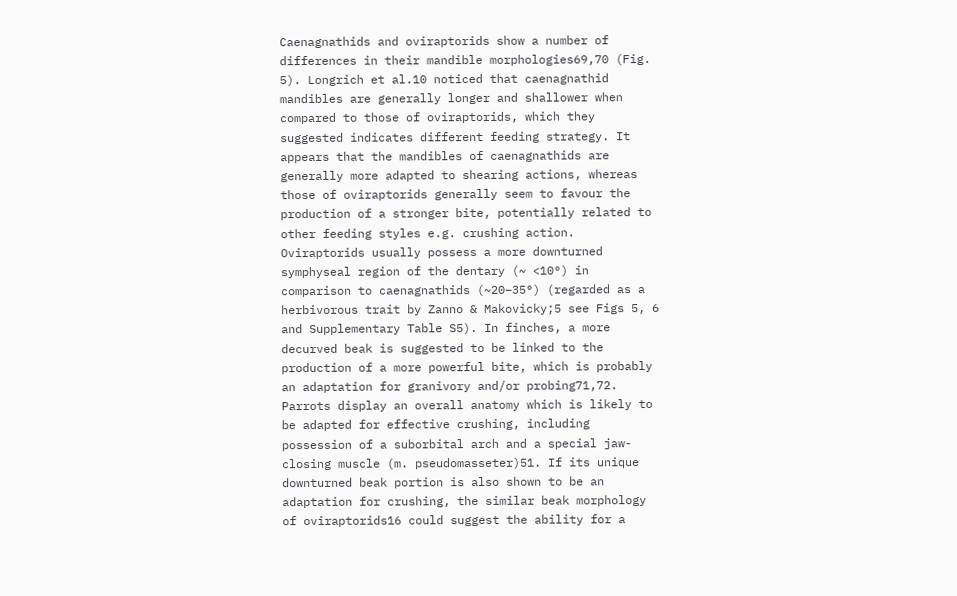Caenagnathids and oviraptorids show a number of differences in their mandible morphologies69,70 (Fig. 5). Longrich et al.10 noticed that caenagnathid mandibles are generally longer and shallower when compared to those of oviraptorids, which they suggested indicates different feeding strategy. It appears that the mandibles of caenagnathids are generally more adapted to shearing actions, whereas those of oviraptorids generally seem to favour the production of a stronger bite, potentially related to other feeding styles e.g. crushing action. Oviraptorids usually possess a more downturned symphyseal region of the dentary (~ <10°) in comparison to caenagnathids (~20–35°) (regarded as a herbivorous trait by Zanno & Makovicky;5 see Figs 5, 6 and Supplementary Table S5). In finches, a more decurved beak is suggested to be linked to the production of a more powerful bite, which is probably an adaptation for granivory and/or probing71,72. Parrots display an overall anatomy which is likely to be adapted for effective crushing, including possession of a suborbital arch and a special jaw-closing muscle (m. pseudomasseter)51. If its unique downturned beak portion is also shown to be an adaptation for crushing, the similar beak morphology of oviraptorids16 could suggest the ability for a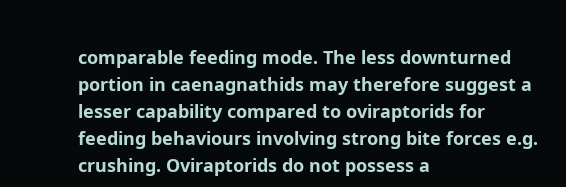comparable feeding mode. The less downturned portion in caenagnathids may therefore suggest a lesser capability compared to oviraptorids for feeding behaviours involving strong bite forces e.g. crushing. Oviraptorids do not possess a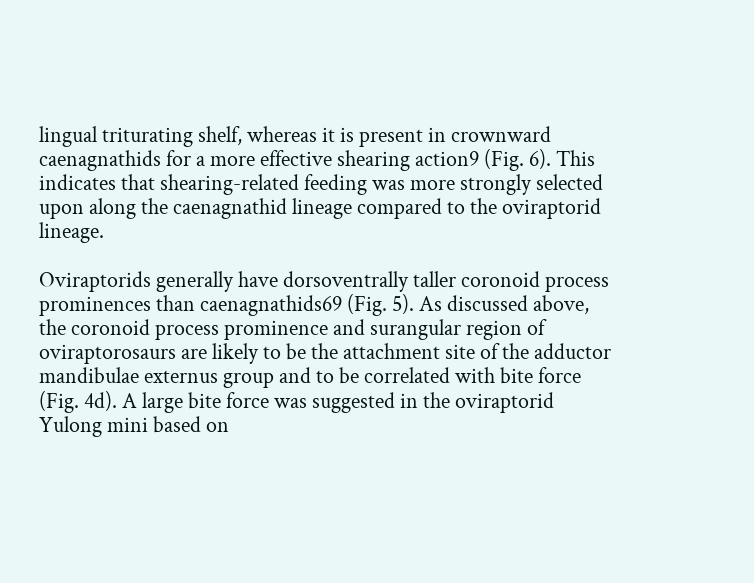lingual triturating shelf, whereas it is present in crownward caenagnathids for a more effective shearing action9 (Fig. 6). This indicates that shearing-related feeding was more strongly selected upon along the caenagnathid lineage compared to the oviraptorid lineage.

Oviraptorids generally have dorsoventrally taller coronoid process prominences than caenagnathids69 (Fig. 5). As discussed above, the coronoid process prominence and surangular region of oviraptorosaurs are likely to be the attachment site of the adductor mandibulae externus group and to be correlated with bite force (Fig. 4d). A large bite force was suggested in the oviraptorid Yulong mini based on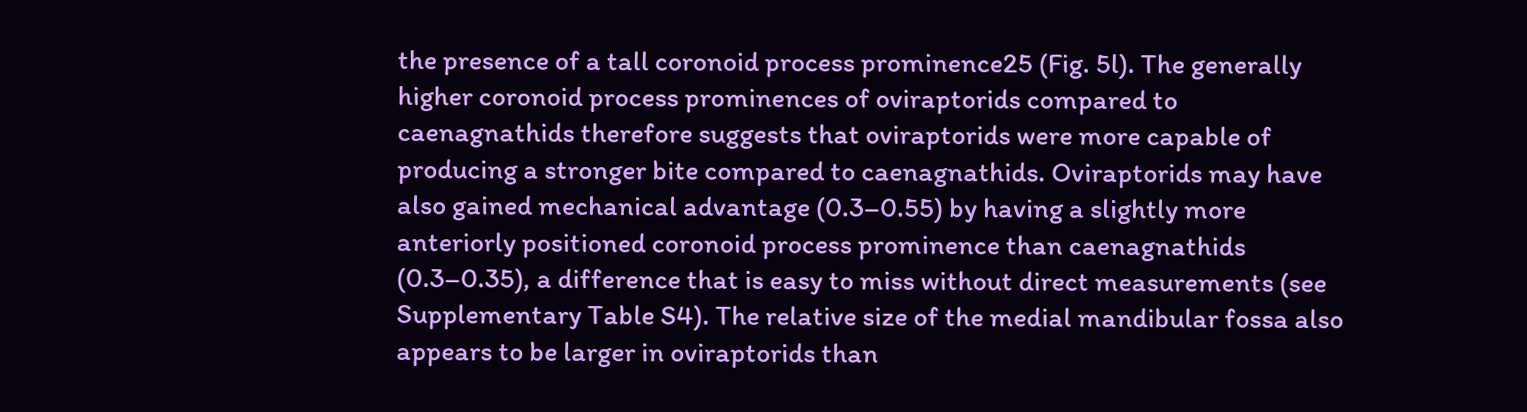the presence of a tall coronoid process prominence25 (Fig. 5l). The generally higher coronoid process prominences of oviraptorids compared to caenagnathids therefore suggests that oviraptorids were more capable of producing a stronger bite compared to caenagnathids. Oviraptorids may have also gained mechanical advantage (0.3–0.55) by having a slightly more anteriorly positioned coronoid process prominence than caenagnathids (0.3–0.35), a difference that is easy to miss without direct measurements (see Supplementary Table S4). The relative size of the medial mandibular fossa also appears to be larger in oviraptorids than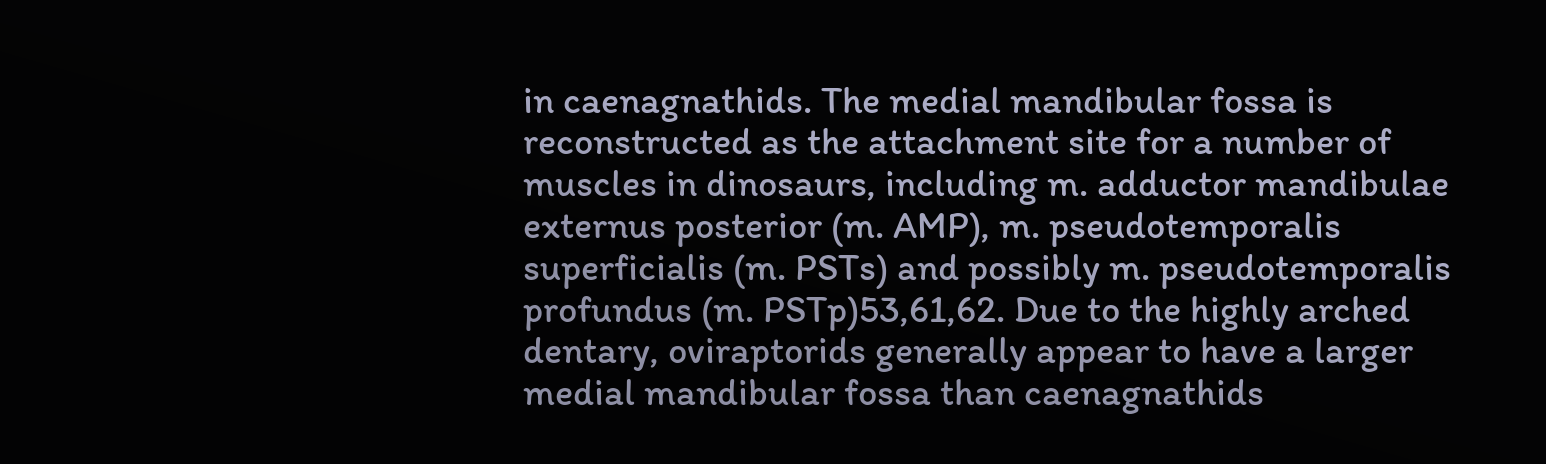in caenagnathids. The medial mandibular fossa is reconstructed as the attachment site for a number of muscles in dinosaurs, including m. adductor mandibulae externus posterior (m. AMP), m. pseudotemporalis superficialis (m. PSTs) and possibly m. pseudotemporalis profundus (m. PSTp)53,61,62. Due to the highly arched dentary, oviraptorids generally appear to have a larger medial mandibular fossa than caenagnathids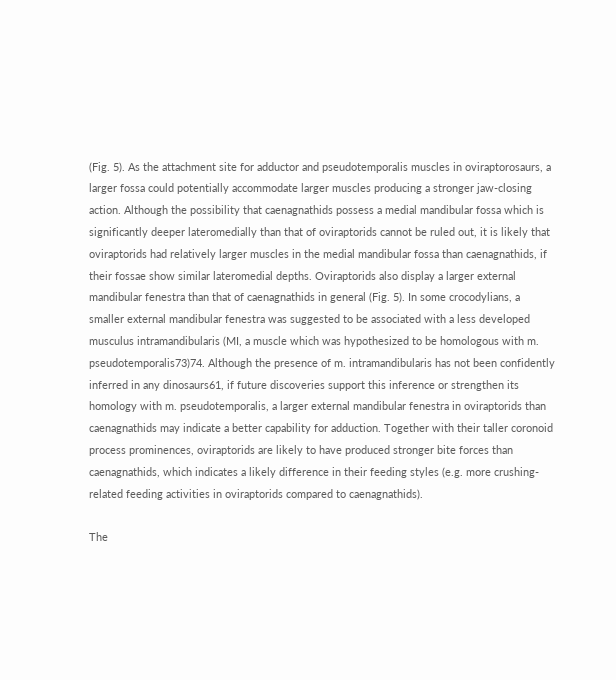(Fig. 5). As the attachment site for adductor and pseudotemporalis muscles in oviraptorosaurs, a larger fossa could potentially accommodate larger muscles producing a stronger jaw-closing action. Although the possibility that caenagnathids possess a medial mandibular fossa which is significantly deeper lateromedially than that of oviraptorids cannot be ruled out, it is likely that oviraptorids had relatively larger muscles in the medial mandibular fossa than caenagnathids, if their fossae show similar lateromedial depths. Oviraptorids also display a larger external mandibular fenestra than that of caenagnathids in general (Fig. 5). In some crocodylians, a smaller external mandibular fenestra was suggested to be associated with a less developed musculus intramandibularis (MI, a muscle which was hypothesized to be homologous with m. pseudotemporalis73)74. Although the presence of m. intramandibularis has not been confidently inferred in any dinosaurs61, if future discoveries support this inference or strengthen its homology with m. pseudotemporalis, a larger external mandibular fenestra in oviraptorids than caenagnathids may indicate a better capability for adduction. Together with their taller coronoid process prominences, oviraptorids are likely to have produced stronger bite forces than caenagnathids, which indicates a likely difference in their feeding styles (e.g. more crushing-related feeding activities in oviraptorids compared to caenagnathids).

The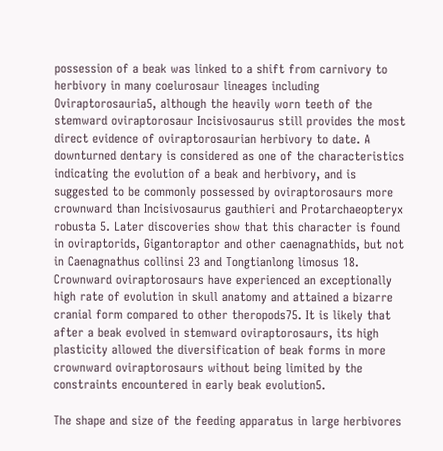possession of a beak was linked to a shift from carnivory to herbivory in many coelurosaur lineages including Oviraptorosauria5, although the heavily worn teeth of the stemward oviraptorosaur Incisivosaurus still provides the most direct evidence of oviraptorosaurian herbivory to date. A downturned dentary is considered as one of the characteristics indicating the evolution of a beak and herbivory, and is suggested to be commonly possessed by oviraptorosaurs more crownward than Incisivosaurus gauthieri and Protarchaeopteryx robusta 5. Later discoveries show that this character is found in oviraptorids, Gigantoraptor and other caenagnathids, but not in Caenagnathus collinsi 23 and Tongtianlong limosus 18. Crownward oviraptorosaurs have experienced an exceptionally high rate of evolution in skull anatomy and attained a bizarre cranial form compared to other theropods75. It is likely that after a beak evolved in stemward oviraptorosaurs, its high plasticity allowed the diversification of beak forms in more crownward oviraptorosaurs without being limited by the constraints encountered in early beak evolution5.

The shape and size of the feeding apparatus in large herbivores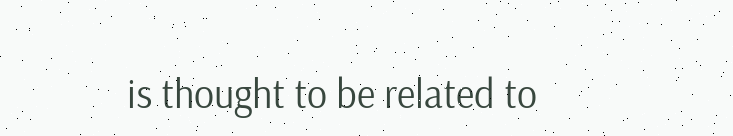is thought to be related to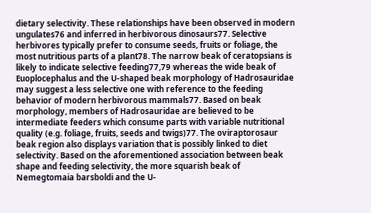dietary selectivity. These relationships have been observed in modern ungulates76 and inferred in herbivorous dinosaurs77. Selective herbivores typically prefer to consume seeds, fruits or foliage, the most nutritious parts of a plant78. The narrow beak of ceratopsians is likely to indicate selective feeding77,79 whereas the wide beak of Euoplocephalus and the U-shaped beak morphology of Hadrosauridae may suggest a less selective one with reference to the feeding behavior of modern herbivorous mammals77. Based on beak morphology, members of Hadrosauridae are believed to be intermediate feeders which consume parts with variable nutritional quality (e.g. foliage, fruits, seeds and twigs)77. The oviraptorosaur beak region also displays variation that is possibly linked to diet selectivity. Based on the aforementioned association between beak shape and feeding selectivity, the more squarish beak of Nemegtomaia barsboldi and the U-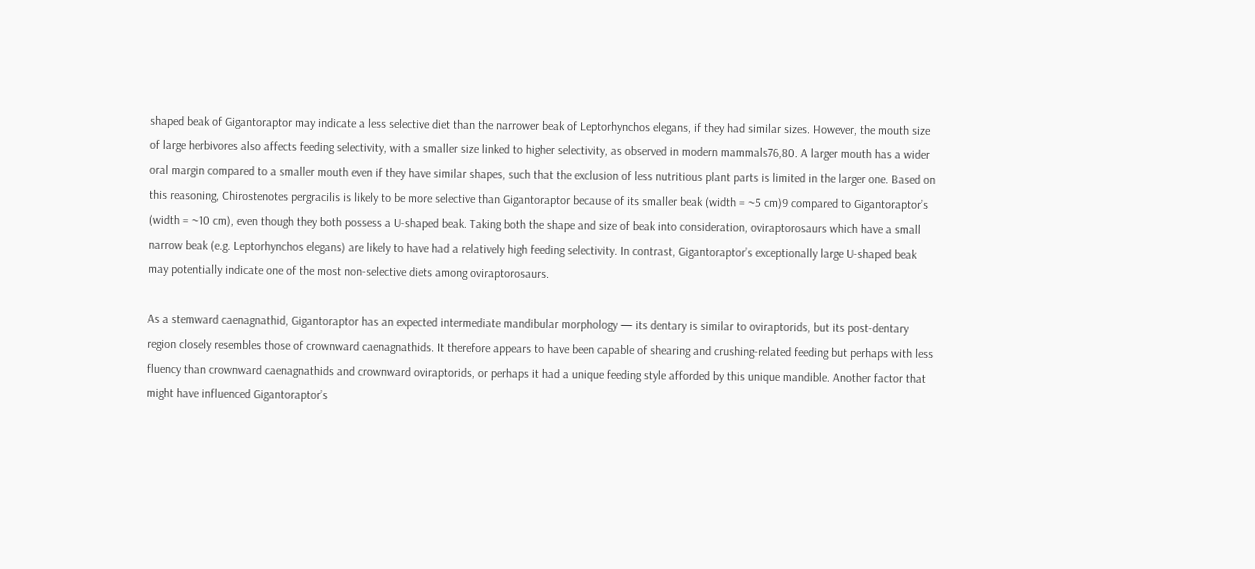shaped beak of Gigantoraptor may indicate a less selective diet than the narrower beak of Leptorhynchos elegans, if they had similar sizes. However, the mouth size of large herbivores also affects feeding selectivity, with a smaller size linked to higher selectivity, as observed in modern mammals76,80. A larger mouth has a wider oral margin compared to a smaller mouth even if they have similar shapes, such that the exclusion of less nutritious plant parts is limited in the larger one. Based on this reasoning, Chirostenotes pergracilis is likely to be more selective than Gigantoraptor because of its smaller beak (width = ~5 cm)9 compared to Gigantoraptor’s (width = ~10 cm), even though they both possess a U-shaped beak. Taking both the shape and size of beak into consideration, oviraptorosaurs which have a small narrow beak (e.g. Leptorhynchos elegans) are likely to have had a relatively high feeding selectivity. In contrast, Gigantoraptor’s exceptionally large U-shaped beak may potentially indicate one of the most non-selective diets among oviraptorosaurs.

As a stemward caenagnathid, Gigantoraptor has an expected intermediate mandibular morphology — its dentary is similar to oviraptorids, but its post-dentary region closely resembles those of crownward caenagnathids. It therefore appears to have been capable of shearing and crushing-related feeding but perhaps with less fluency than crownward caenagnathids and crownward oviraptorids, or perhaps it had a unique feeding style afforded by this unique mandible. Another factor that might have influenced Gigantoraptor’s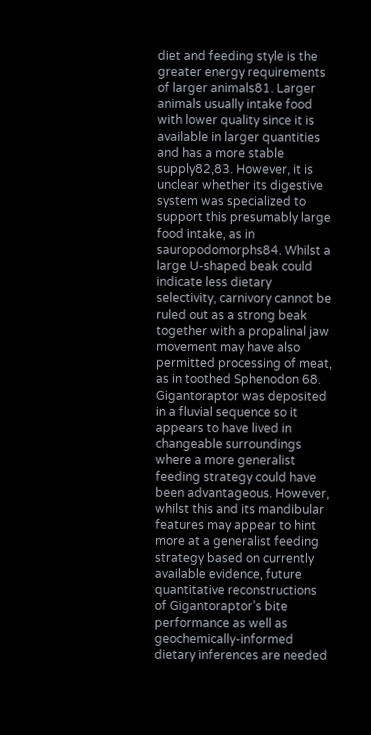diet and feeding style is the greater energy requirements of larger animals81. Larger animals usually intake food with lower quality since it is available in larger quantities and has a more stable supply82,83. However, it is unclear whether its digestive system was specialized to support this presumably large food intake, as in sauropodomorphs84. Whilst a large U-shaped beak could indicate less dietary selectivity, carnivory cannot be ruled out as a strong beak together with a propalinal jaw movement may have also permitted processing of meat, as in toothed Sphenodon 68. Gigantoraptor was deposited in a fluvial sequence so it appears to have lived in changeable surroundings where a more generalist feeding strategy could have been advantageous. However, whilst this and its mandibular features may appear to hint more at a generalist feeding strategy based on currently available evidence, future quantitative reconstructions of Gigantoraptor’s bite performance as well as geochemically-informed dietary inferences are needed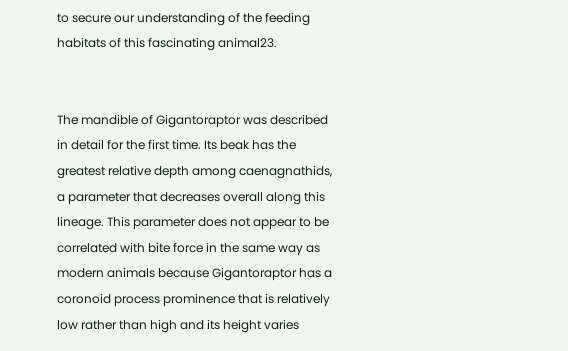to secure our understanding of the feeding habitats of this fascinating animal23.


The mandible of Gigantoraptor was described in detail for the first time. Its beak has the greatest relative depth among caenagnathids, a parameter that decreases overall along this lineage. This parameter does not appear to be correlated with bite force in the same way as modern animals because Gigantoraptor has a coronoid process prominence that is relatively low rather than high and its height varies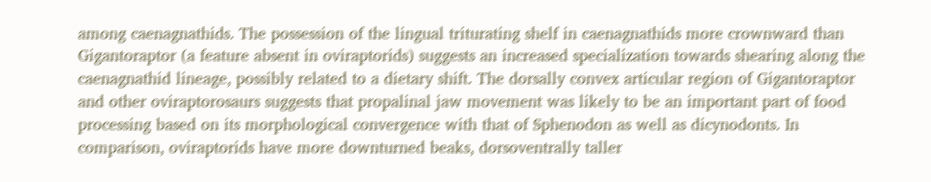among caenagnathids. The possession of the lingual triturating shelf in caenagnathids more crownward than Gigantoraptor (a feature absent in oviraptorids) suggests an increased specialization towards shearing along the caenagnathid lineage, possibly related to a dietary shift. The dorsally convex articular region of Gigantoraptor and other oviraptorosaurs suggests that propalinal jaw movement was likely to be an important part of food processing based on its morphological convergence with that of Sphenodon as well as dicynodonts. In comparison, oviraptorids have more downturned beaks, dorsoventrally taller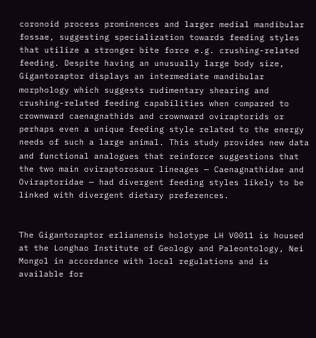coronoid process prominences and larger medial mandibular fossae, suggesting specialization towards feeding styles that utilize a stronger bite force e.g. crushing-related feeding. Despite having an unusually large body size, Gigantoraptor displays an intermediate mandibular morphology which suggests rudimentary shearing and crushing-related feeding capabilities when compared to crownward caenagnathids and crownward oviraptorids or perhaps even a unique feeding style related to the energy needs of such a large animal. This study provides new data and functional analogues that reinforce suggestions that the two main oviraptorosaur lineages — Caenagnathidae and Oviraptoridae — had divergent feeding styles likely to be linked with divergent dietary preferences.


The Gigantoraptor erlianensis holotype LH V0011 is housed at the Longhao Institute of Geology and Paleontology, Nei Mongol in accordance with local regulations and is available for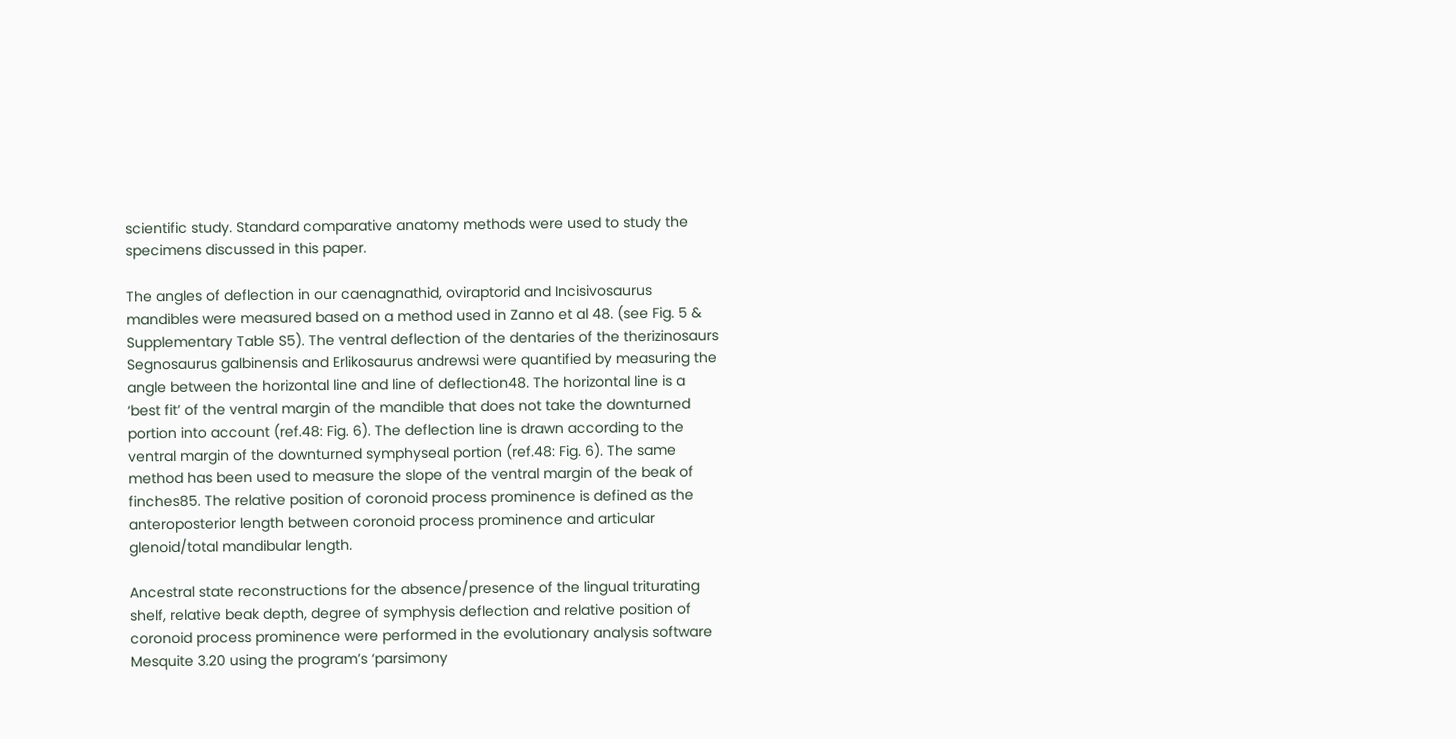scientific study. Standard comparative anatomy methods were used to study the specimens discussed in this paper.

The angles of deflection in our caenagnathid, oviraptorid and Incisivosaurus mandibles were measured based on a method used in Zanno et al 48. (see Fig. 5 & Supplementary Table S5). The ventral deflection of the dentaries of the therizinosaurs Segnosaurus galbinensis and Erlikosaurus andrewsi were quantified by measuring the angle between the horizontal line and line of deflection48. The horizontal line is a ‘best fit’ of the ventral margin of the mandible that does not take the downturned portion into account (ref.48: Fig. 6). The deflection line is drawn according to the ventral margin of the downturned symphyseal portion (ref.48: Fig. 6). The same method has been used to measure the slope of the ventral margin of the beak of finches85. The relative position of coronoid process prominence is defined as the anteroposterior length between coronoid process prominence and articular glenoid/total mandibular length.

Ancestral state reconstructions for the absence/presence of the lingual triturating shelf, relative beak depth, degree of symphysis deflection and relative position of coronoid process prominence were performed in the evolutionary analysis software Mesquite 3.20 using the program’s ‘parsimony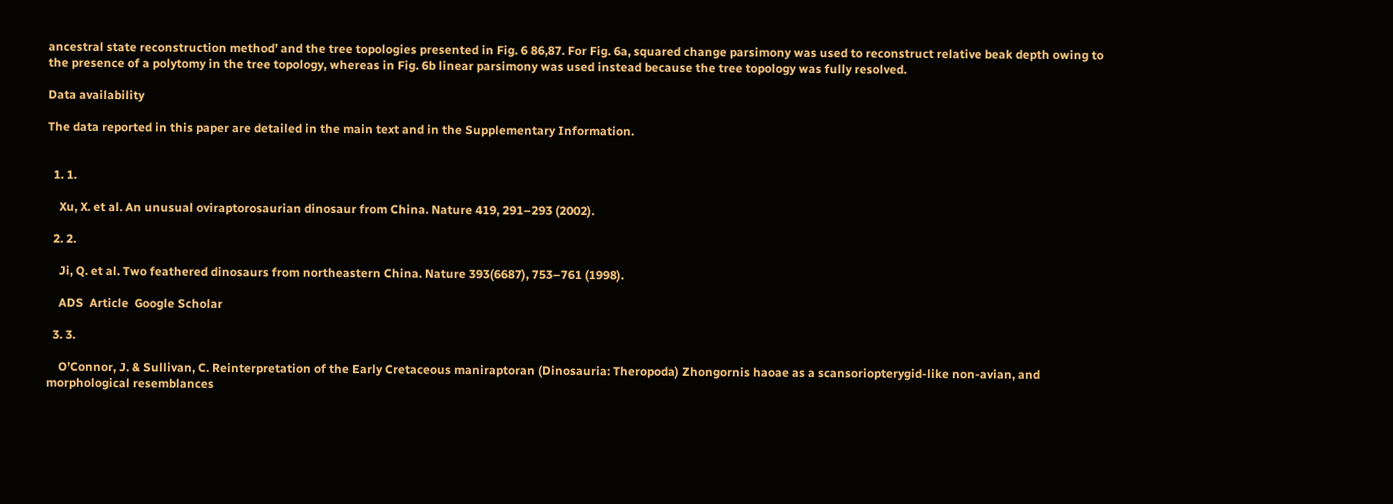ancestral state reconstruction method’ and the tree topologies presented in Fig. 6 86,87. For Fig. 6a, squared change parsimony was used to reconstruct relative beak depth owing to the presence of a polytomy in the tree topology, whereas in Fig. 6b linear parsimony was used instead because the tree topology was fully resolved.

Data availability

The data reported in this paper are detailed in the main text and in the Supplementary Information.


  1. 1.

    Xu, X. et al. An unusual oviraptorosaurian dinosaur from China. Nature 419, 291–293 (2002).

  2. 2.

    Ji, Q. et al. Two feathered dinosaurs from northeastern China. Nature 393(6687), 753–761 (1998).

    ADS  Article  Google Scholar

  3. 3.

    O’Connor, J. & Sullivan, C. Reinterpretation of the Early Cretaceous maniraptoran (Dinosauria: Theropoda) Zhongornis haoae as a scansoriopterygid-like non-avian, and morphological resemblances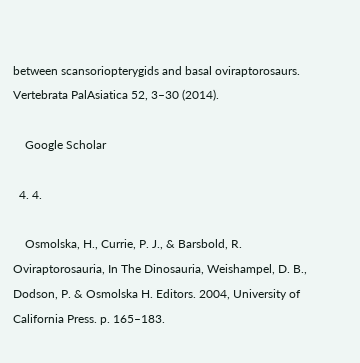between scansoriopterygids and basal oviraptorosaurs. Vertebrata PalAsiatica 52, 3–30 (2014).

    Google Scholar

  4. 4.

    Osmolska, H., Currie, P. J., & Barsbold, R. Oviraptorosauria, In The Dinosauria, Weishampel, D. B., Dodson, P. & Osmolska H. Editors. 2004, University of California Press. p. 165–183.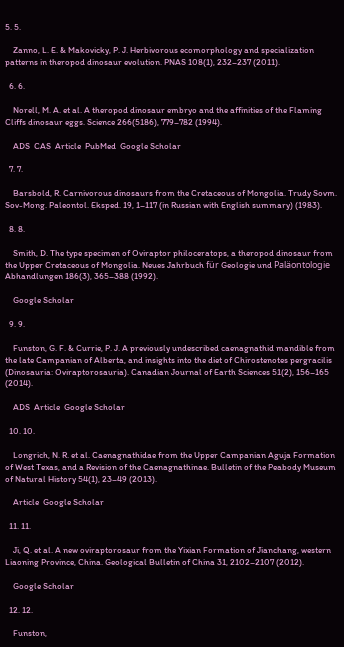5. 5.

    Zanno, L. E. & Makovicky, P. J. Herbivorous ecomorphology and specialization patterns in theropod dinosaur evolution. PNAS 108(1), 232–237 (2011).

  6. 6.

    Norell, M. A. et al. A theropod dinosaur embryo and the affinities of the Flaming Cliffs dinosaur eggs. Science 266(5186), 779–782 (1994).

    ADS  CAS  Article  PubMed  Google Scholar

  7. 7.

    Barsbold, R. Carnivorous dinosaurs from the Cretaceous of Mongolia. Trudy Sovm. Sov-Mong. Paleontol. Eksped. 19, 1–117 (in Russian with English summary) (1983).

  8. 8.

    Smith, D. The type specimen of Oviraptor philoceratops, a theropod dinosaur from the Upper Cretaceous of Mongolia. Neues Jahrbuch für Geologie und Paläontologie Abhandlungen 186(3), 365–388 (1992).

    Google Scholar

  9. 9.

    Funston, G. F. & Currie, P. J. A previously undescribed caenagnathid mandible from the late Campanian of Alberta, and insights into the diet of Chirostenotes pergracilis (Dinosauria: Oviraptorosauria). Canadian Journal of Earth Sciences 51(2), 156–165 (2014).

    ADS  Article  Google Scholar

  10. 10.

    Longrich, N. R. et al. Caenagnathidae from the Upper Campanian Aguja Formation of West Texas, and a Revision of the Caenagnathinae. Bulletin of the Peabody Museum of Natural History 54(1), 23–49 (2013).

    Article  Google Scholar

  11. 11.

    Ji, Q. et al. A new oviraptorosaur from the Yixian Formation of Jianchang, western Liaoning Province, China. Geological Bulletin of China 31, 2102–2107 (2012).

    Google Scholar

  12. 12.

    Funston,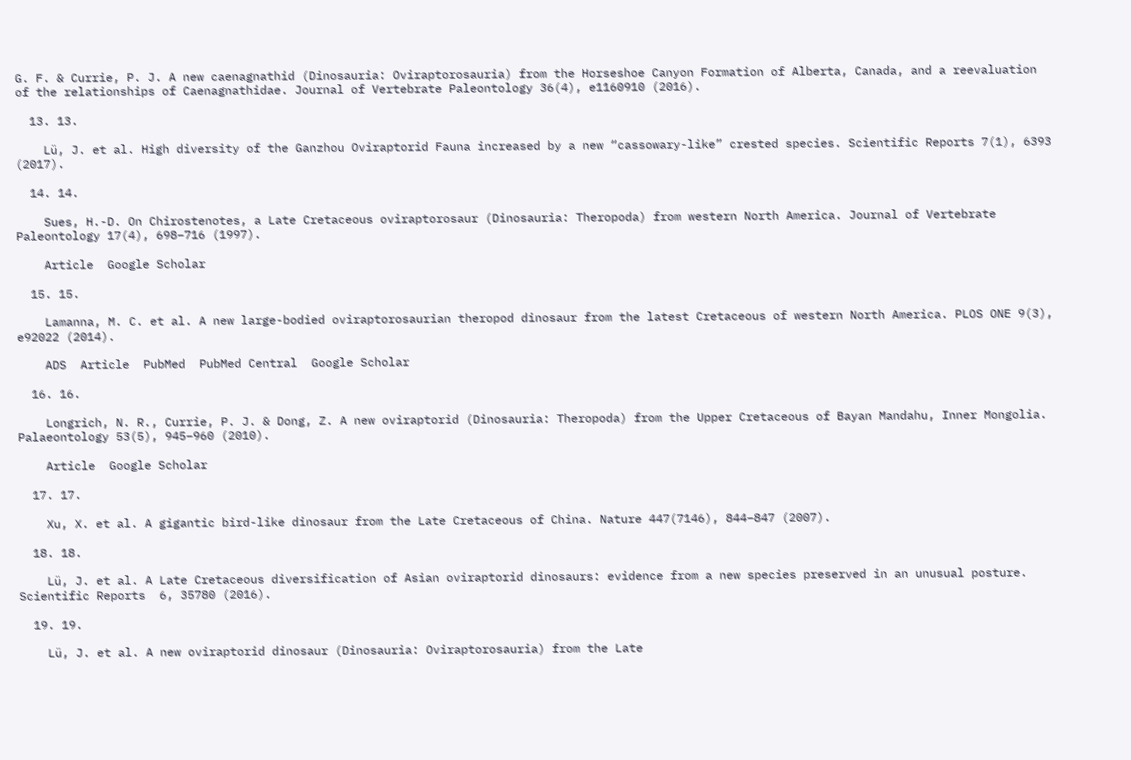G. F. & Currie, P. J. A new caenagnathid (Dinosauria: Oviraptorosauria) from the Horseshoe Canyon Formation of Alberta, Canada, and a reevaluation of the relationships of Caenagnathidae. Journal of Vertebrate Paleontology 36(4), e1160910 (2016).

  13. 13.

    Lü, J. et al. High diversity of the Ganzhou Oviraptorid Fauna increased by a new “cassowary-like” crested species. Scientific Reports 7(1), 6393 (2017).

  14. 14.

    Sues, H.-D. On Chirostenotes, a Late Cretaceous oviraptorosaur (Dinosauria: Theropoda) from western North America. Journal of Vertebrate Paleontology 17(4), 698–716 (1997).

    Article  Google Scholar

  15. 15.

    Lamanna, M. C. et al. A new large-bodied oviraptorosaurian theropod dinosaur from the latest Cretaceous of western North America. PLOS ONE 9(3), e92022 (2014).

    ADS  Article  PubMed  PubMed Central  Google Scholar

  16. 16.

    Longrich, N. R., Currie, P. J. & Dong, Z. A new oviraptorid (Dinosauria: Theropoda) from the Upper Cretaceous of Bayan Mandahu, Inner Mongolia. Palaeontology 53(5), 945–960 (2010).

    Article  Google Scholar

  17. 17.

    Xu, X. et al. A gigantic bird-like dinosaur from the Late Cretaceous of China. Nature 447(7146), 844–847 (2007).

  18. 18.

    Lü, J. et al. A Late Cretaceous diversification of Asian oviraptorid dinosaurs: evidence from a new species preserved in an unusual posture. Scientific Reports  6, 35780 (2016).

  19. 19.

    Lü, J. et al. A new oviraptorid dinosaur (Dinosauria: Oviraptorosauria) from the Late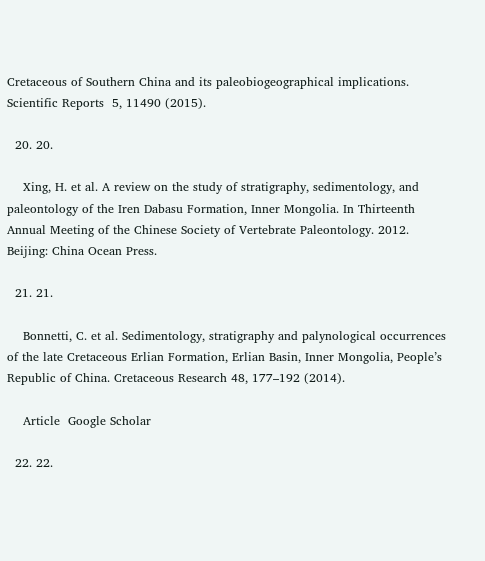Cretaceous of Southern China and its paleobiogeographical implications. Scientific Reports  5, 11490 (2015).

  20. 20.

    Xing, H. et al. A review on the study of stratigraphy, sedimentology, and paleontology of the Iren Dabasu Formation, Inner Mongolia. In Thirteenth Annual Meeting of the Chinese Society of Vertebrate Paleontology. 2012. Beijing: China Ocean Press.

  21. 21.

    Bonnetti, C. et al. Sedimentology, stratigraphy and palynological occurrences of the late Cretaceous Erlian Formation, Erlian Basin, Inner Mongolia, People’s Republic of China. Cretaceous Research 48, 177–192 (2014).

    Article  Google Scholar

  22. 22.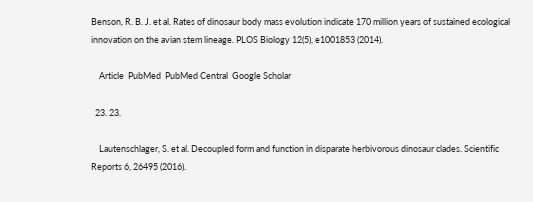Benson, R. B. J. et al. Rates of dinosaur body mass evolution indicate 170 million years of sustained ecological innovation on the avian stem lineage. PLOS Biology 12(5), e1001853 (2014).

    Article  PubMed  PubMed Central  Google Scholar

  23. 23.

    Lautenschlager, S. et al. Decoupled form and function in disparate herbivorous dinosaur clades. Scientific Reports 6, 26495 (2016).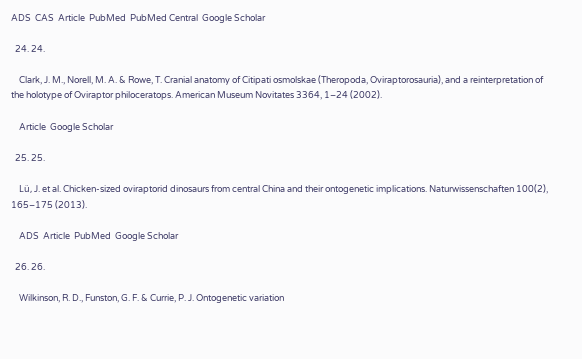ADS  CAS  Article  PubMed  PubMed Central  Google Scholar

  24. 24.

    Clark, J. M., Norell, M. A. & Rowe, T. Cranial anatomy of Citipati osmolskae (Theropoda, Oviraptorosauria), and a reinterpretation of the holotype of Oviraptor philoceratops. American Museum Novitates 3364, 1–24 (2002).

    Article  Google Scholar

  25. 25.

    Lü, J. et al. Chicken-sized oviraptorid dinosaurs from central China and their ontogenetic implications. Naturwissenschaften 100(2), 165–175 (2013).

    ADS  Article  PubMed  Google Scholar

  26. 26.

    Wilkinson, R. D., Funston, G. F. & Currie, P. J. Ontogenetic variation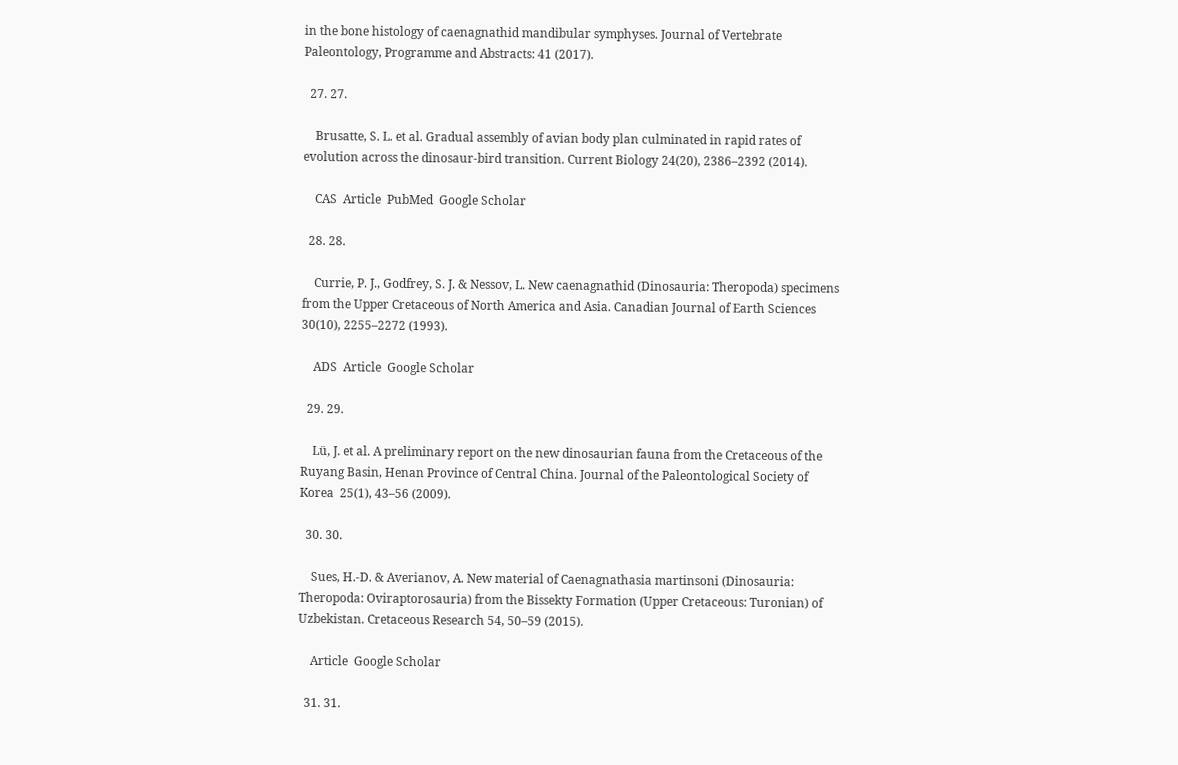in the bone histology of caenagnathid mandibular symphyses. Journal of Vertebrate Paleontology, Programme and Abstracts: 41 (2017).

  27. 27.

    Brusatte, S. L. et al. Gradual assembly of avian body plan culminated in rapid rates of evolution across the dinosaur-bird transition. Current Biology 24(20), 2386–2392 (2014).

    CAS  Article  PubMed  Google Scholar

  28. 28.

    Currie, P. J., Godfrey, S. J. & Nessov, L. New caenagnathid (Dinosauria: Theropoda) specimens from the Upper Cretaceous of North America and Asia. Canadian Journal of Earth Sciences 30(10), 2255–2272 (1993).

    ADS  Article  Google Scholar

  29. 29.

    Lü, J. et al. A preliminary report on the new dinosaurian fauna from the Cretaceous of the Ruyang Basin, Henan Province of Central China. Journal of the Paleontological Society of Korea  25(1), 43–56 (2009).

  30. 30.

    Sues, H.-D. & Averianov, A. New material of Caenagnathasia martinsoni (Dinosauria: Theropoda: Oviraptorosauria) from the Bissekty Formation (Upper Cretaceous: Turonian) of Uzbekistan. Cretaceous Research 54, 50–59 (2015).

    Article  Google Scholar

  31. 31.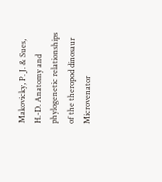Makovicky, P. J. & Sues, H.-D. Anatomy and phylogenetic relationships of the theropod dinosaur Microvenator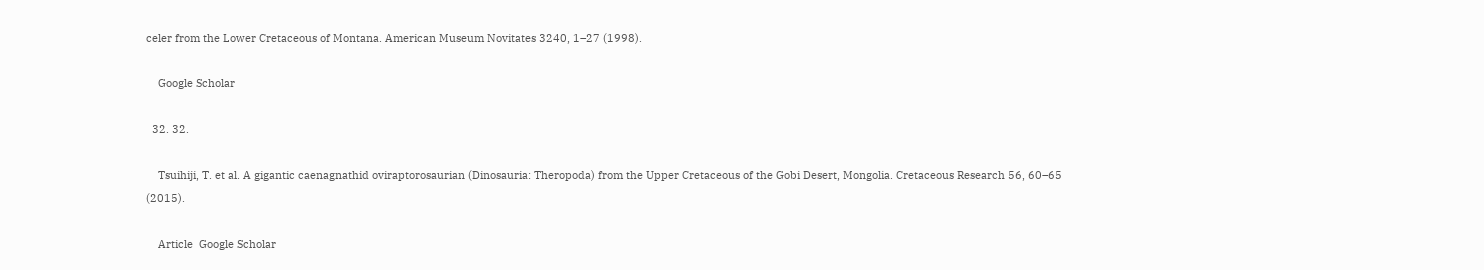celer from the Lower Cretaceous of Montana. American Museum Novitates 3240, 1–27 (1998).

    Google Scholar

  32. 32.

    Tsuihiji, T. et al. A gigantic caenagnathid oviraptorosaurian (Dinosauria: Theropoda) from the Upper Cretaceous of the Gobi Desert, Mongolia. Cretaceous Research 56, 60–65 (2015).

    Article  Google Scholar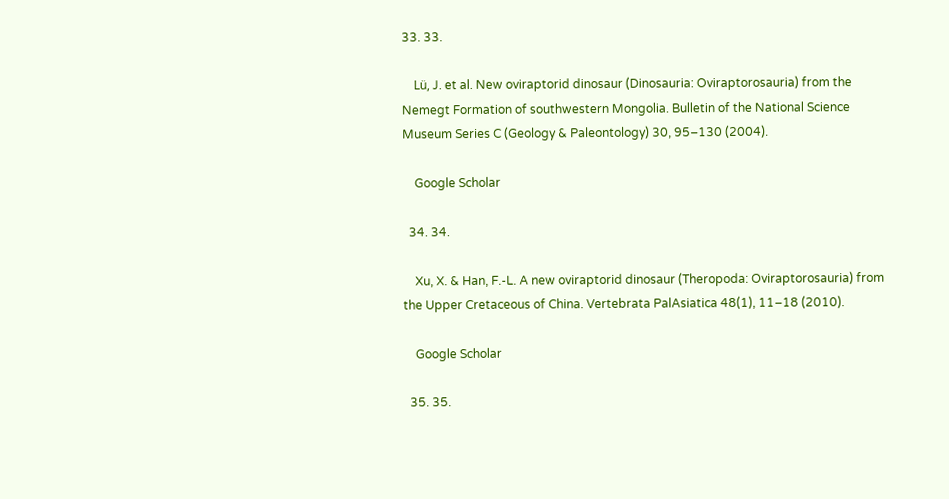33. 33.

    Lü, J. et al. New oviraptorid dinosaur (Dinosauria: Oviraptorosauria) from the Nemegt Formation of southwestern Mongolia. Bulletin of the National Science Museum Series C (Geology & Paleontology) 30, 95–130 (2004).

    Google Scholar

  34. 34.

    Xu, X. & Han, F.-L. A new oviraptorid dinosaur (Theropoda: Oviraptorosauria) from the Upper Cretaceous of China. Vertebrata PalAsiatica 48(1), 11–18 (2010).

    Google Scholar

  35. 35.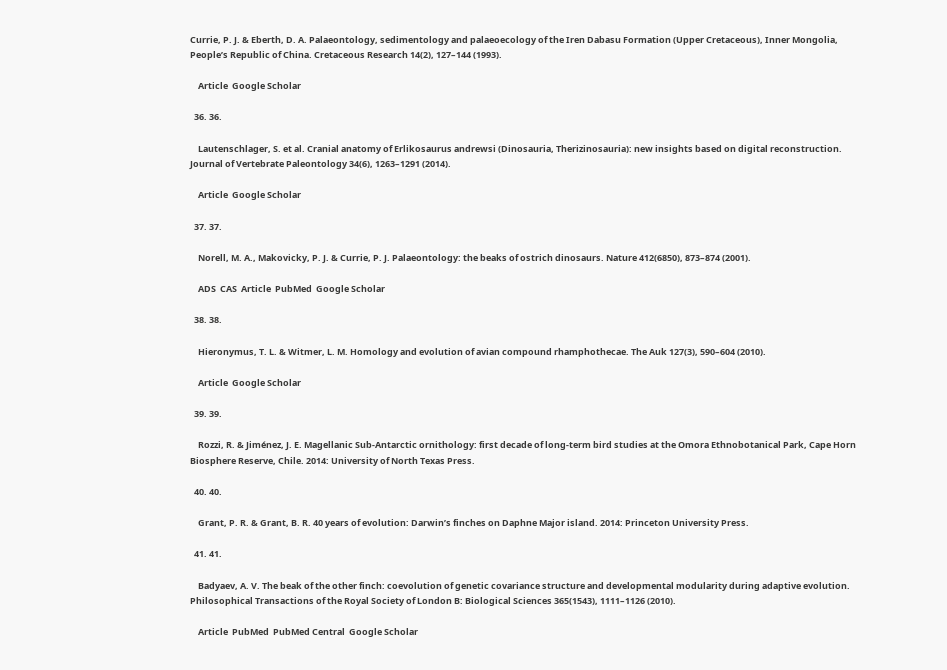Currie, P. J. & Eberth, D. A. Palaeontology, sedimentology and palaeoecology of the Iren Dabasu Formation (Upper Cretaceous), Inner Mongolia, People’s Republic of China. Cretaceous Research 14(2), 127–144 (1993).

    Article  Google Scholar

  36. 36.

    Lautenschlager, S. et al. Cranial anatomy of Erlikosaurus andrewsi (Dinosauria, Therizinosauria): new insights based on digital reconstruction. Journal of Vertebrate Paleontology 34(6), 1263–1291 (2014).

    Article  Google Scholar

  37. 37.

    Norell, M. A., Makovicky, P. J. & Currie, P. J. Palaeontology: the beaks of ostrich dinosaurs. Nature 412(6850), 873–874 (2001).

    ADS  CAS  Article  PubMed  Google Scholar

  38. 38.

    Hieronymus, T. L. & Witmer, L. M. Homology and evolution of avian compound rhamphothecae. The Auk 127(3), 590–604 (2010).

    Article  Google Scholar

  39. 39.

    Rozzi, R. & Jiménez, J. E. Magellanic Sub-Antarctic ornithology: first decade of long-term bird studies at the Omora Ethnobotanical Park, Cape Horn Biosphere Reserve, Chile. 2014: University of North Texas Press.

  40. 40.

    Grant, P. R. & Grant, B. R. 40 years of evolution: Darwin’s finches on Daphne Major island. 2014: Princeton University Press.

  41. 41.

    Badyaev, A. V. The beak of the other finch: coevolution of genetic covariance structure and developmental modularity during adaptive evolution. Philosophical Transactions of the Royal Society of London B: Biological Sciences 365(1543), 1111–1126 (2010).

    Article  PubMed  PubMed Central  Google Scholar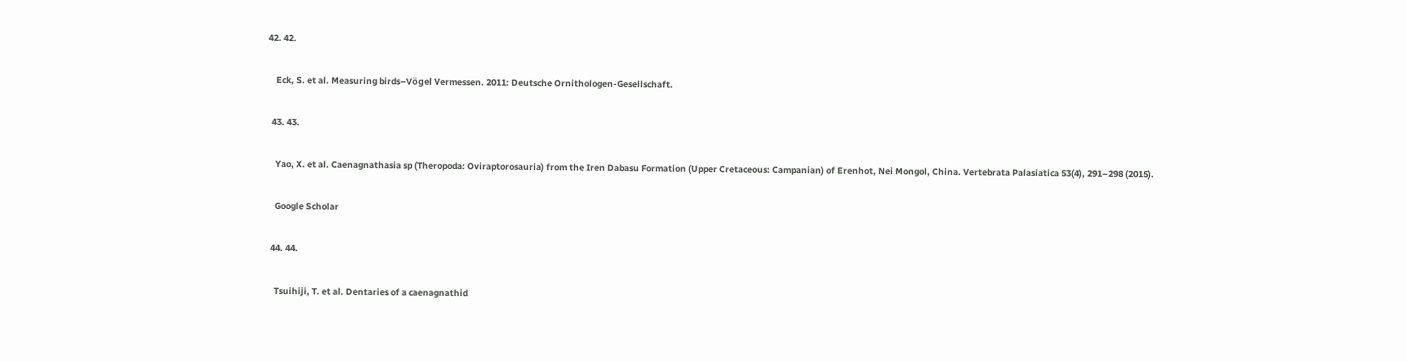42. 42.

    Eck, S. et al. Measuring birds–Vögel Vermessen. 2011: Deutsche Ornithologen-Gesellschaft.

  43. 43.

    Yao, X. et al. Caenagnathasia sp (Theropoda: Oviraptorosauria) from the Iren Dabasu Formation (Upper Cretaceous: Campanian) of Erenhot, Nei Mongol, China. Vertebrata Palasiatica 53(4), 291–298 (2015).

    Google Scholar

  44. 44.

    Tsuihiji, T. et al. Dentaries of a caenagnathid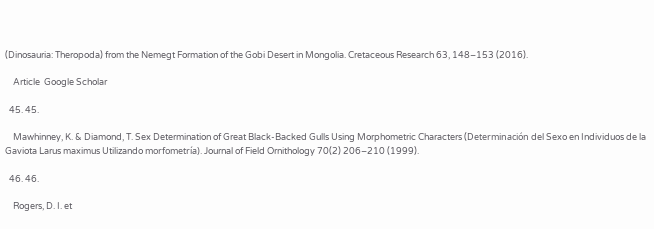(Dinosauria: Theropoda) from the Nemegt Formation of the Gobi Desert in Mongolia. Cretaceous Research 63, 148–153 (2016).

    Article  Google Scholar

  45. 45.

    Mawhinney, K. & Diamond, T. Sex Determination of Great Black-Backed Gulls Using Morphometric Characters (Determinación del Sexo en Individuos de la Gaviota Larus maximus Utilizando morfometría). Journal of Field Ornithology 70(2) 206–210 (1999).

  46. 46.

    Rogers, D. I. et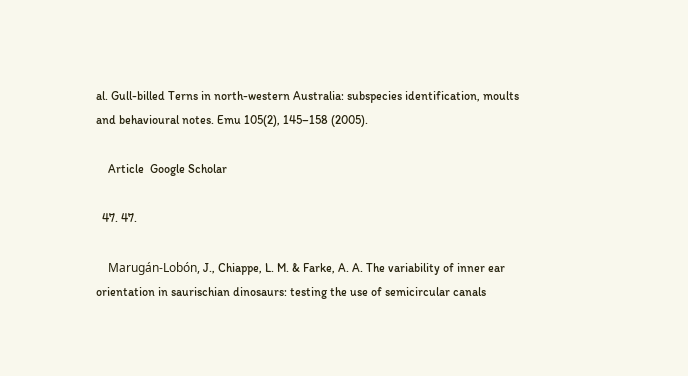al. Gull-billed Terns in north-western Australia: subspecies identification, moults and behavioural notes. Emu 105(2), 145–158 (2005).

    Article  Google Scholar

  47. 47.

    Marugán-Lobón, J., Chiappe, L. M. & Farke, A. A. The variability of inner ear orientation in saurischian dinosaurs: testing the use of semicircular canals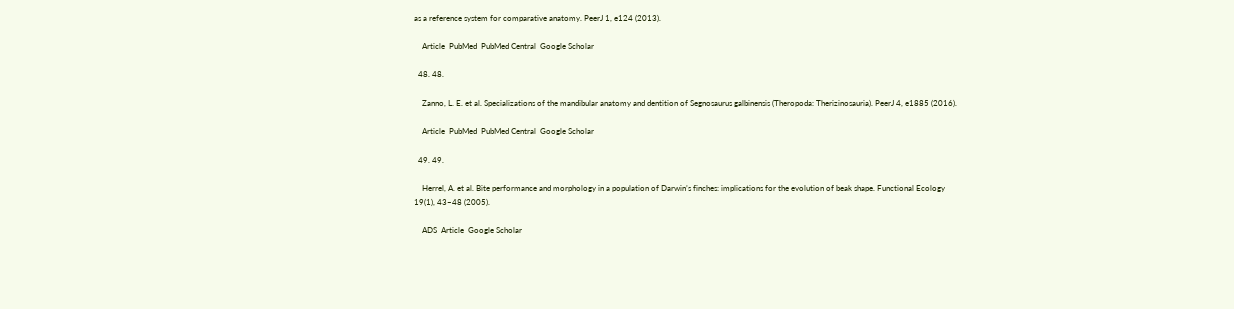as a reference system for comparative anatomy. PeerJ 1, e124 (2013).

    Article  PubMed  PubMed Central  Google Scholar

  48. 48.

    Zanno, L. E. et al. Specializations of the mandibular anatomy and dentition of Segnosaurus galbinensis (Theropoda: Therizinosauria). PeerJ 4, e1885 (2016).

    Article  PubMed  PubMed Central  Google Scholar

  49. 49.

    Herrel, A. et al. Bite performance and morphology in a population of Darwin’s finches: implications for the evolution of beak shape. Functional Ecology 19(1), 43–48 (2005).

    ADS  Article  Google Scholar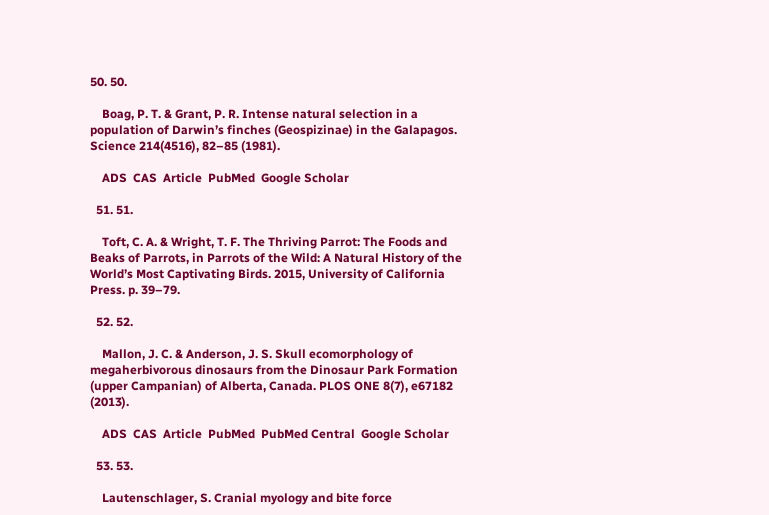50. 50.

    Boag, P. T. & Grant, P. R. Intense natural selection in a population of Darwin’s finches (Geospizinae) in the Galapagos. Science 214(4516), 82–85 (1981).

    ADS  CAS  Article  PubMed  Google Scholar

  51. 51.

    Toft, C. A. & Wright, T. F. The Thriving Parrot: The Foods and Beaks of Parrots, in Parrots of the Wild: A Natural History of the World’s Most Captivating Birds. 2015, University of California Press. p. 39–79.

  52. 52.

    Mallon, J. C. & Anderson, J. S. Skull ecomorphology of megaherbivorous dinosaurs from the Dinosaur Park Formation (upper Campanian) of Alberta, Canada. PLOS ONE 8(7), e67182 (2013).

    ADS  CAS  Article  PubMed  PubMed Central  Google Scholar

  53. 53.

    Lautenschlager, S. Cranial myology and bite force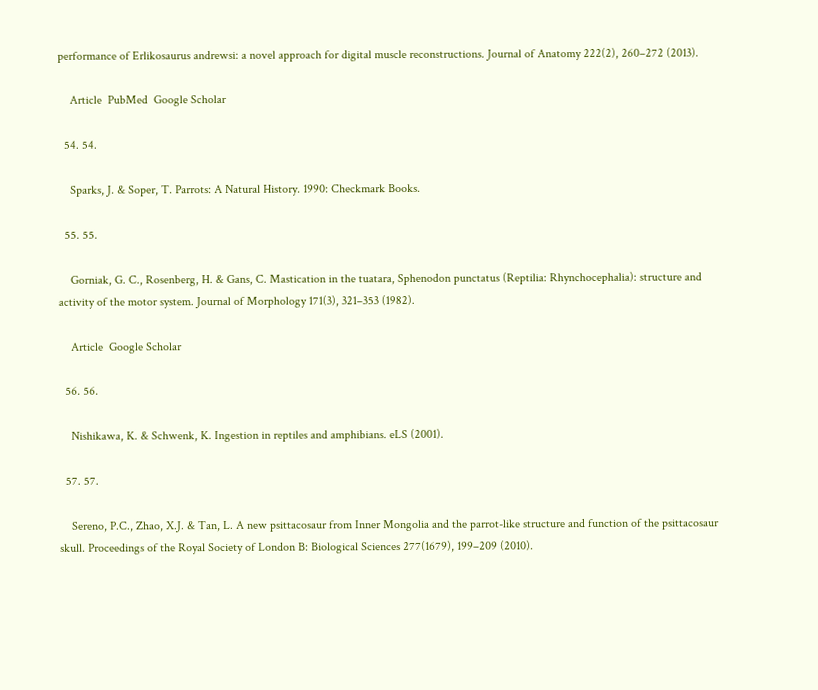performance of Erlikosaurus andrewsi: a novel approach for digital muscle reconstructions. Journal of Anatomy 222(2), 260–272 (2013).

    Article  PubMed  Google Scholar

  54. 54.

    Sparks, J. & Soper, T. Parrots: A Natural History. 1990: Checkmark Books.

  55. 55.

    Gorniak, G. C., Rosenberg, H. & Gans, C. Mastication in the tuatara, Sphenodon punctatus (Reptilia: Rhynchocephalia): structure and activity of the motor system. Journal of Morphology 171(3), 321–353 (1982).

    Article  Google Scholar

  56. 56.

    Nishikawa, K. & Schwenk, K. Ingestion in reptiles and amphibians. eLS (2001).

  57. 57.

    Sereno, P.C., Zhao, X.J. & Tan, L. A new psittacosaur from Inner Mongolia and the parrot-like structure and function of the psittacosaur skull. Proceedings of the Royal Society of London B: Biological Sciences 277(1679), 199–209 (2010).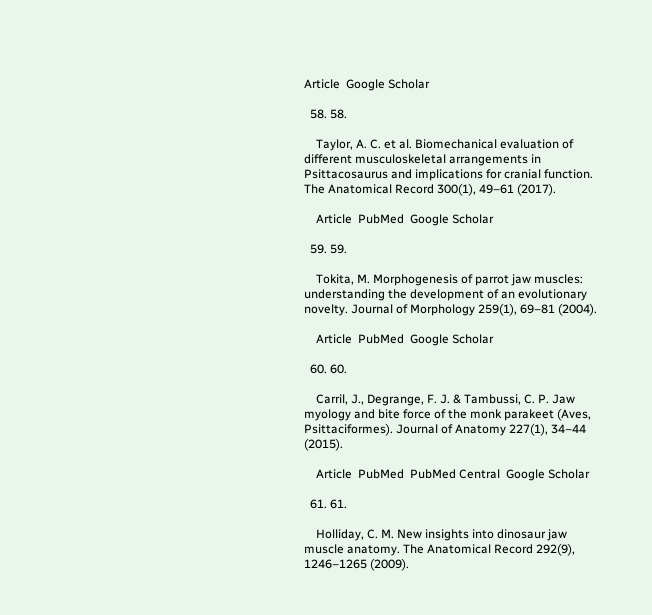Article  Google Scholar

  58. 58.

    Taylor, A. C. et al. Biomechanical evaluation of different musculoskeletal arrangements in Psittacosaurus and implications for cranial function. The Anatomical Record 300(1), 49–61 (2017).

    Article  PubMed  Google Scholar

  59. 59.

    Tokita, M. Morphogenesis of parrot jaw muscles: understanding the development of an evolutionary novelty. Journal of Morphology 259(1), 69–81 (2004).

    Article  PubMed  Google Scholar

  60. 60.

    Carril, J., Degrange, F. J. & Tambussi, C. P. Jaw myology and bite force of the monk parakeet (Aves, Psittaciformes). Journal of Anatomy 227(1), 34–44 (2015).

    Article  PubMed  PubMed Central  Google Scholar

  61. 61.

    Holliday, C. M. New insights into dinosaur jaw muscle anatomy. The Anatomical Record 292(9), 1246–1265 (2009).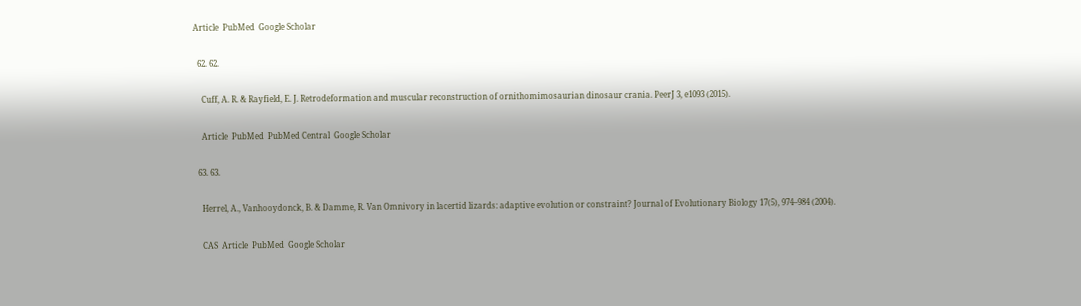Article  PubMed  Google Scholar

  62. 62.

    Cuff, A. R. & Rayfield, E. J. Retrodeformation and muscular reconstruction of ornithomimosaurian dinosaur crania. PeerJ 3, e1093 (2015).

    Article  PubMed  PubMed Central  Google Scholar

  63. 63.

    Herrel, A., Vanhooydonck, B. & Damme, R. Van Omnivory in lacertid lizards: adaptive evolution or constraint? Journal of Evolutionary Biology 17(5), 974–984 (2004).

    CAS  Article  PubMed  Google Scholar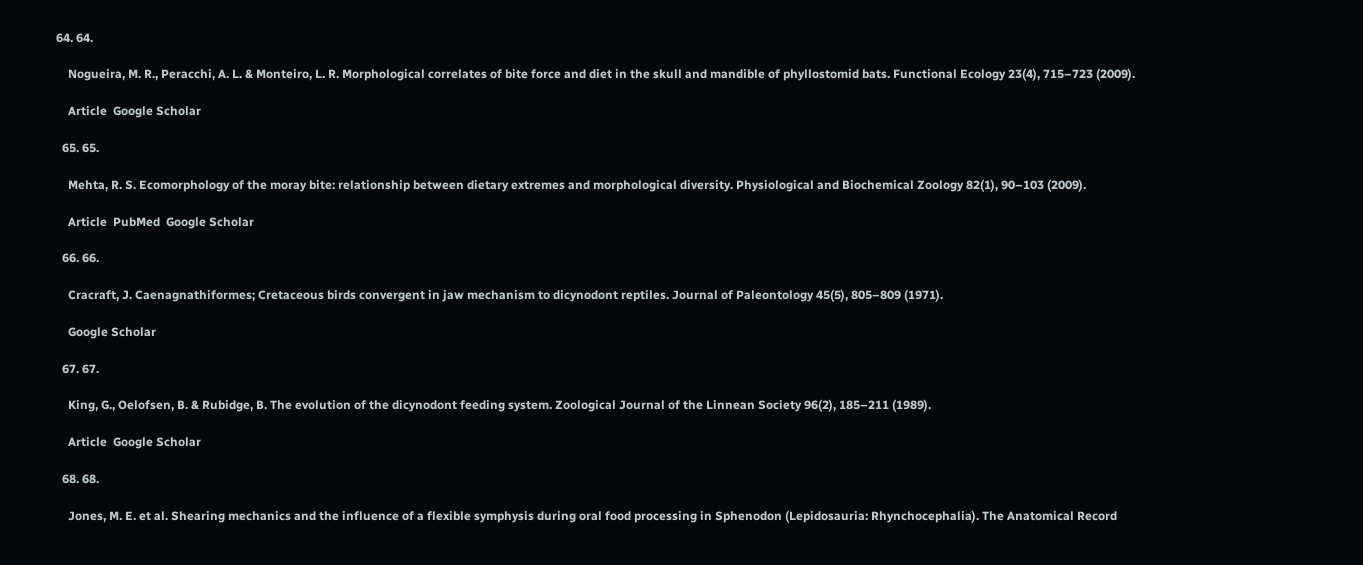64. 64.

    Nogueira, M. R., Peracchi, A. L. & Monteiro, L. R. Morphological correlates of bite force and diet in the skull and mandible of phyllostomid bats. Functional Ecology 23(4), 715–723 (2009).

    Article  Google Scholar

  65. 65.

    Mehta, R. S. Ecomorphology of the moray bite: relationship between dietary extremes and morphological diversity. Physiological and Biochemical Zoology 82(1), 90–103 (2009).

    Article  PubMed  Google Scholar

  66. 66.

    Cracraft, J. Caenagnathiformes; Cretaceous birds convergent in jaw mechanism to dicynodont reptiles. Journal of Paleontology 45(5), 805–809 (1971).

    Google Scholar

  67. 67.

    King, G., Oelofsen, B. & Rubidge, B. The evolution of the dicynodont feeding system. Zoological Journal of the Linnean Society 96(2), 185–211 (1989).

    Article  Google Scholar

  68. 68.

    Jones, M. E. et al. Shearing mechanics and the influence of a flexible symphysis during oral food processing in Sphenodon (Lepidosauria: Rhynchocephalia). The Anatomical Record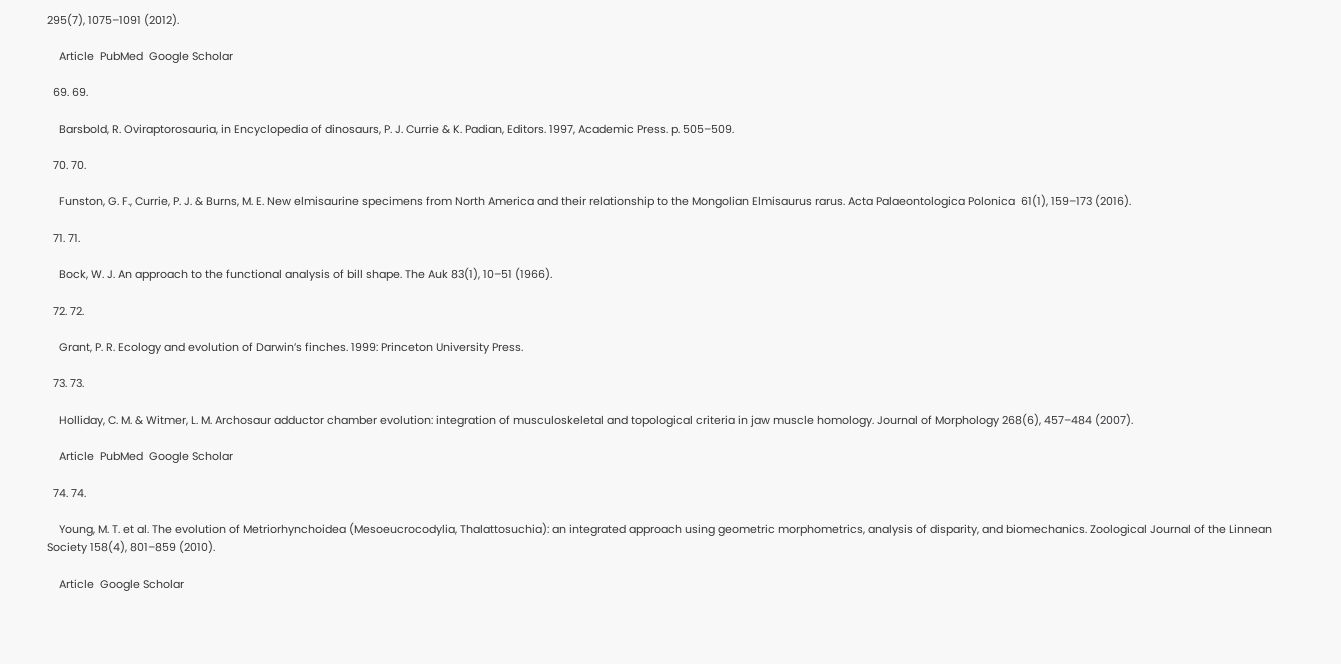295(7), 1075–1091 (2012).

    Article  PubMed  Google Scholar

  69. 69.

    Barsbold, R. Oviraptorosauria, in Encyclopedia of dinosaurs, P. J. Currie & K. Padian, Editors. 1997, Academic Press. p. 505–509.

  70. 70.

    Funston, G. F., Currie, P. J. & Burns, M. E. New elmisaurine specimens from North America and their relationship to the Mongolian Elmisaurus rarus. Acta Palaeontologica Polonica  61(1), 159–173 (2016).

  71. 71.

    Bock, W. J. An approach to the functional analysis of bill shape. The Auk 83(1), 10–51 (1966).

  72. 72.

    Grant, P. R. Ecology and evolution of Darwin’s finches. 1999: Princeton University Press.

  73. 73.

    Holliday, C. M. & Witmer, L. M. Archosaur adductor chamber evolution: integration of musculoskeletal and topological criteria in jaw muscle homology. Journal of Morphology 268(6), 457–484 (2007).

    Article  PubMed  Google Scholar

  74. 74.

    Young, M. T. et al. The evolution of Metriorhynchoidea (Mesoeucrocodylia, Thalattosuchia): an integrated approach using geometric morphometrics, analysis of disparity, and biomechanics. Zoological Journal of the Linnean Society 158(4), 801–859 (2010).

    Article  Google Scholar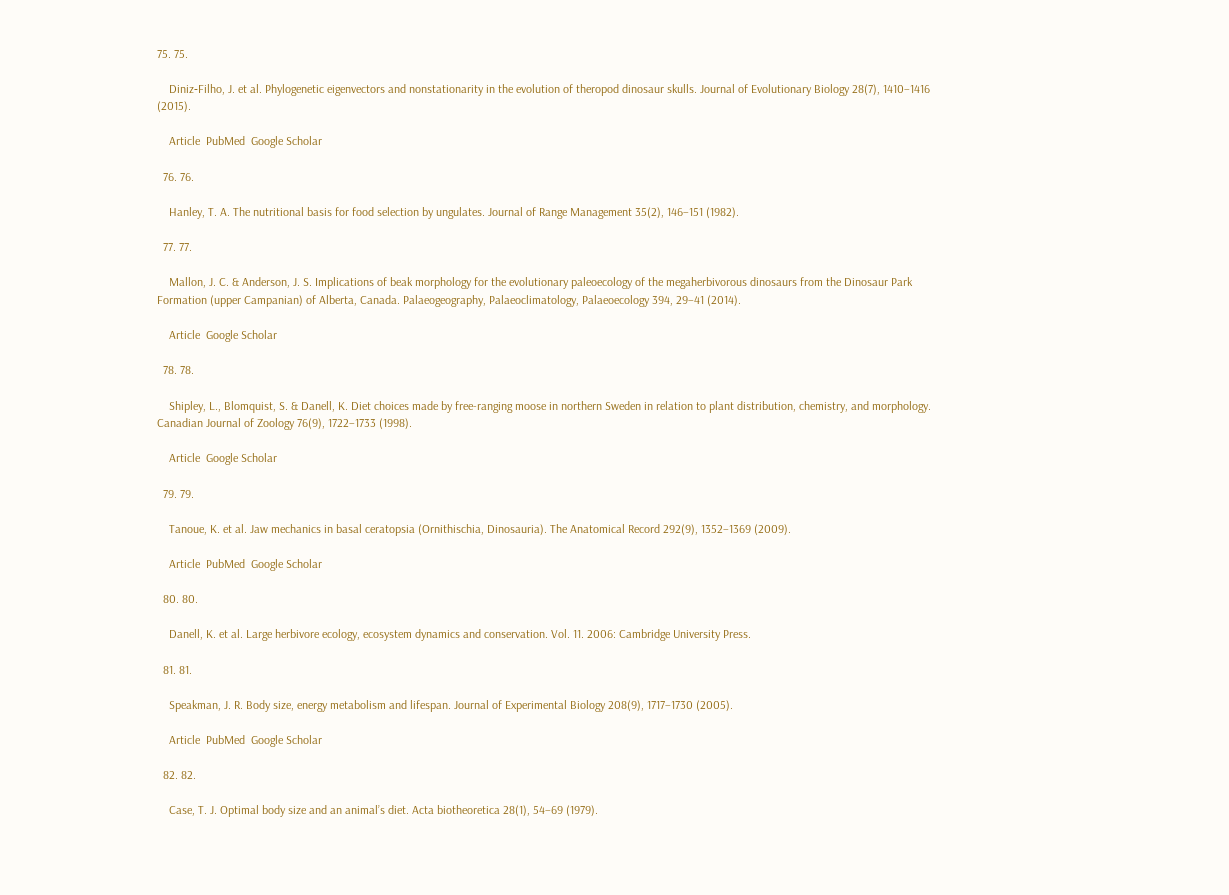75. 75.

    Diniz‐Filho, J. et al. Phylogenetic eigenvectors and nonstationarity in the evolution of theropod dinosaur skulls. Journal of Evolutionary Biology 28(7), 1410–1416 (2015).

    Article  PubMed  Google Scholar

  76. 76.

    Hanley, T. A. The nutritional basis for food selection by ungulates. Journal of Range Management 35(2), 146–151 (1982).

  77. 77.

    Mallon, J. C. & Anderson, J. S. Implications of beak morphology for the evolutionary paleoecology of the megaherbivorous dinosaurs from the Dinosaur Park Formation (upper Campanian) of Alberta, Canada. Palaeogeography, Palaeoclimatology, Palaeoecology 394, 29–41 (2014).

    Article  Google Scholar

  78. 78.

    Shipley, L., Blomquist, S. & Danell, K. Diet choices made by free-ranging moose in northern Sweden in relation to plant distribution, chemistry, and morphology. Canadian Journal of Zoology 76(9), 1722–1733 (1998).

    Article  Google Scholar

  79. 79.

    Tanoue, K. et al. Jaw mechanics in basal ceratopsia (Ornithischia, Dinosauria). The Anatomical Record 292(9), 1352–1369 (2009).

    Article  PubMed  Google Scholar

  80. 80.

    Danell, K. et al. Large herbivore ecology, ecosystem dynamics and conservation. Vol. 11. 2006: Cambridge University Press.

  81. 81.

    Speakman, J. R. Body size, energy metabolism and lifespan. Journal of Experimental Biology 208(9), 1717–1730 (2005).

    Article  PubMed  Google Scholar

  82. 82.

    Case, T. J. Optimal body size and an animal’s diet. Acta biotheoretica 28(1), 54–69 (1979).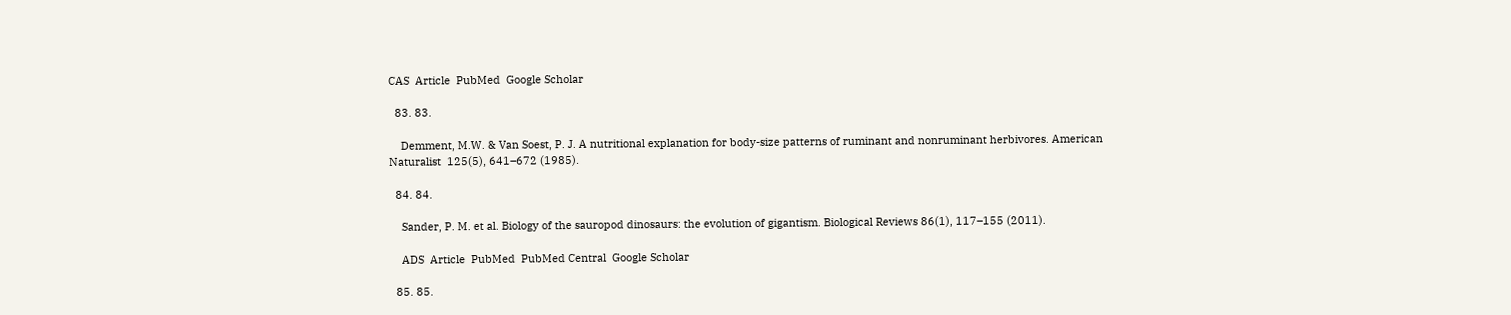CAS  Article  PubMed  Google Scholar

  83. 83.

    Demment, M.W. & Van Soest, P. J. A nutritional explanation for body-size patterns of ruminant and nonruminant herbivores. American Naturalist  125(5), 641–672 (1985).

  84. 84.

    Sander, P. M. et al. Biology of the sauropod dinosaurs: the evolution of gigantism. Biological Reviews 86(1), 117–155 (2011).

    ADS  Article  PubMed  PubMed Central  Google Scholar

  85. 85.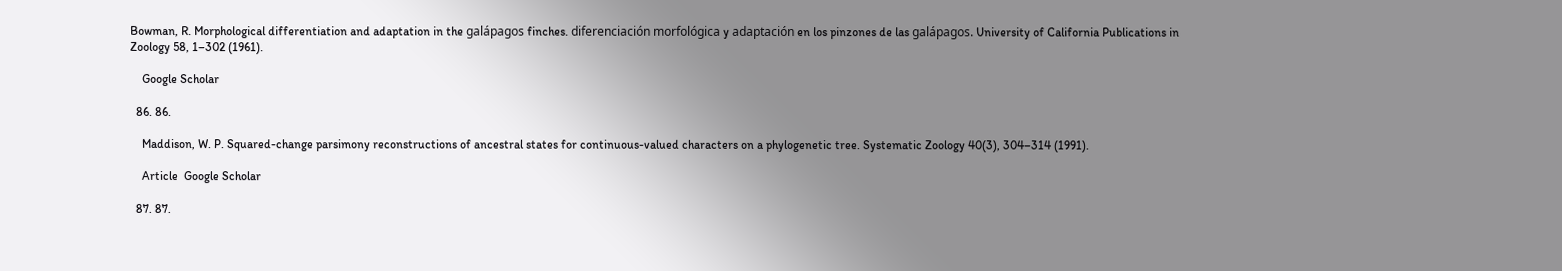Bowman, R. Morphological differentiation and adaptation in the galápagos finches. diferenciación morfológica y adaptación en los pinzones de las galápagos. University of California Publications in Zoology 58, 1–302 (1961).

    Google Scholar

  86. 86.

    Maddison, W. P. Squared-change parsimony reconstructions of ancestral states for continuous-valued characters on a phylogenetic tree. Systematic Zoology 40(3), 304–314 (1991).

    Article  Google Scholar

  87. 87.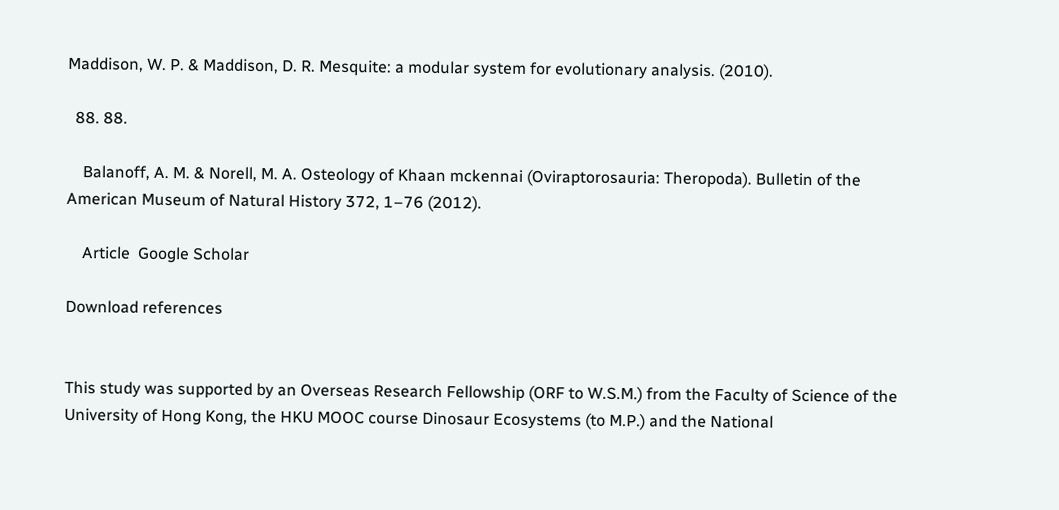Maddison, W. P. & Maddison, D. R. Mesquite: a modular system for evolutionary analysis. (2010).

  88. 88.

    Balanoff, A. M. & Norell, M. A. Osteology of Khaan mckennai (Oviraptorosauria: Theropoda). Bulletin of the American Museum of Natural History 372, 1–76 (2012).

    Article  Google Scholar

Download references


This study was supported by an Overseas Research Fellowship (ORF to W.S.M.) from the Faculty of Science of the University of Hong Kong, the HKU MOOC course Dinosaur Ecosystems (to M.P.) and the National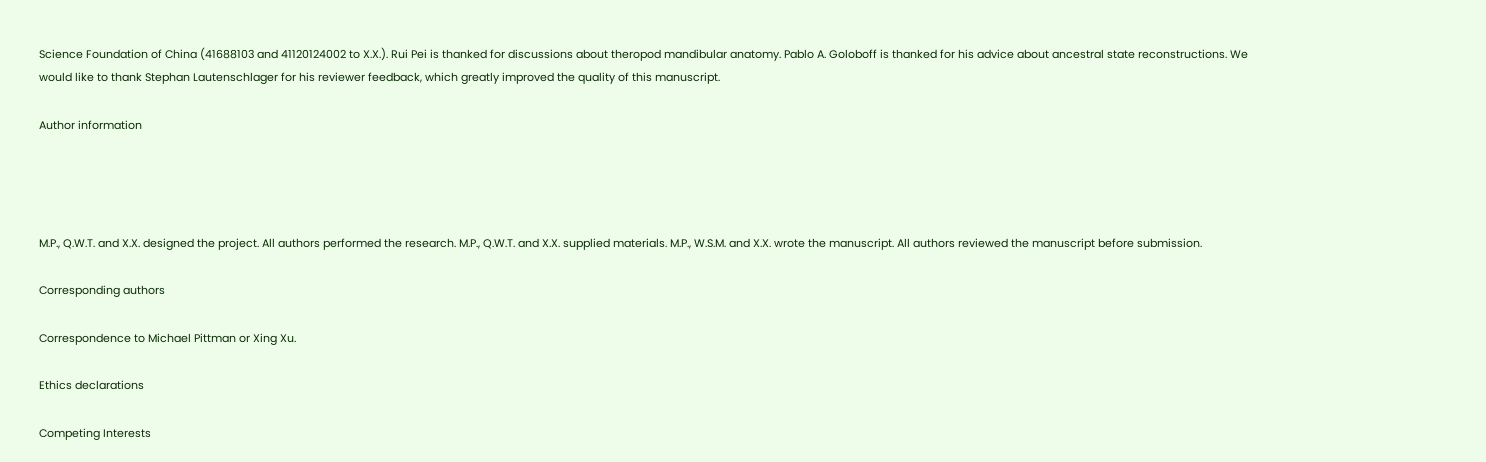Science Foundation of China (41688103 and 41120124002 to X.X.). Rui Pei is thanked for discussions about theropod mandibular anatomy. Pablo A. Goloboff is thanked for his advice about ancestral state reconstructions. We would like to thank Stephan Lautenschlager for his reviewer feedback, which greatly improved the quality of this manuscript.

Author information




M.P., Q.W.T. and X.X. designed the project. All authors performed the research. M.P., Q.W.T. and X.X. supplied materials. M.P., W.S.M. and X.X. wrote the manuscript. All authors reviewed the manuscript before submission.

Corresponding authors

Correspondence to Michael Pittman or Xing Xu.

Ethics declarations

Competing Interests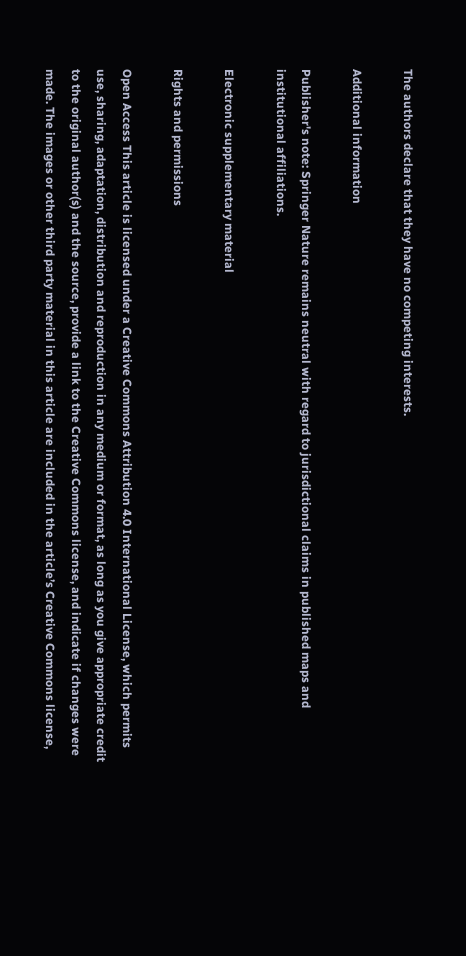The authors declare that they have no competing interests.

Additional information

Publisher's note: Springer Nature remains neutral with regard to jurisdictional claims in published maps and institutional affiliations.

Electronic supplementary material

Rights and permissions

Open Access This article is licensed under a Creative Commons Attribution 4.0 International License, which permits use, sharing, adaptation, distribution and reproduction in any medium or format, as long as you give appropriate credit to the original author(s) and the source, provide a link to the Creative Commons license, and indicate if changes were made. The images or other third party material in this article are included in the article’s Creative Commons license,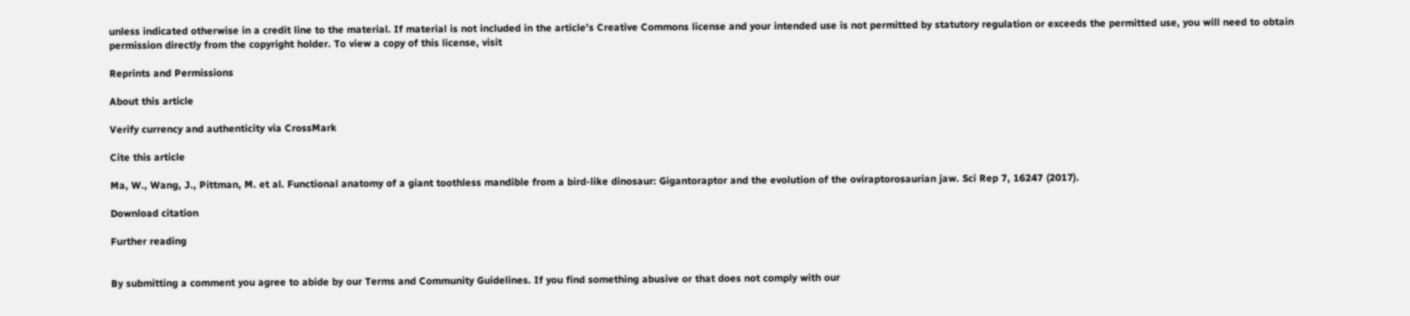unless indicated otherwise in a credit line to the material. If material is not included in the article’s Creative Commons license and your intended use is not permitted by statutory regulation or exceeds the permitted use, you will need to obtain permission directly from the copyright holder. To view a copy of this license, visit

Reprints and Permissions

About this article

Verify currency and authenticity via CrossMark

Cite this article

Ma, W., Wang, J., Pittman, M. et al. Functional anatomy of a giant toothless mandible from a bird-like dinosaur: Gigantoraptor and the evolution of the oviraptorosaurian jaw. Sci Rep 7, 16247 (2017).

Download citation

Further reading


By submitting a comment you agree to abide by our Terms and Community Guidelines. If you find something abusive or that does not comply with our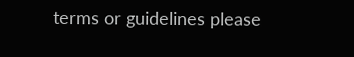terms or guidelines please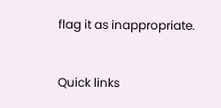flag it as inappropriate.


Quick links